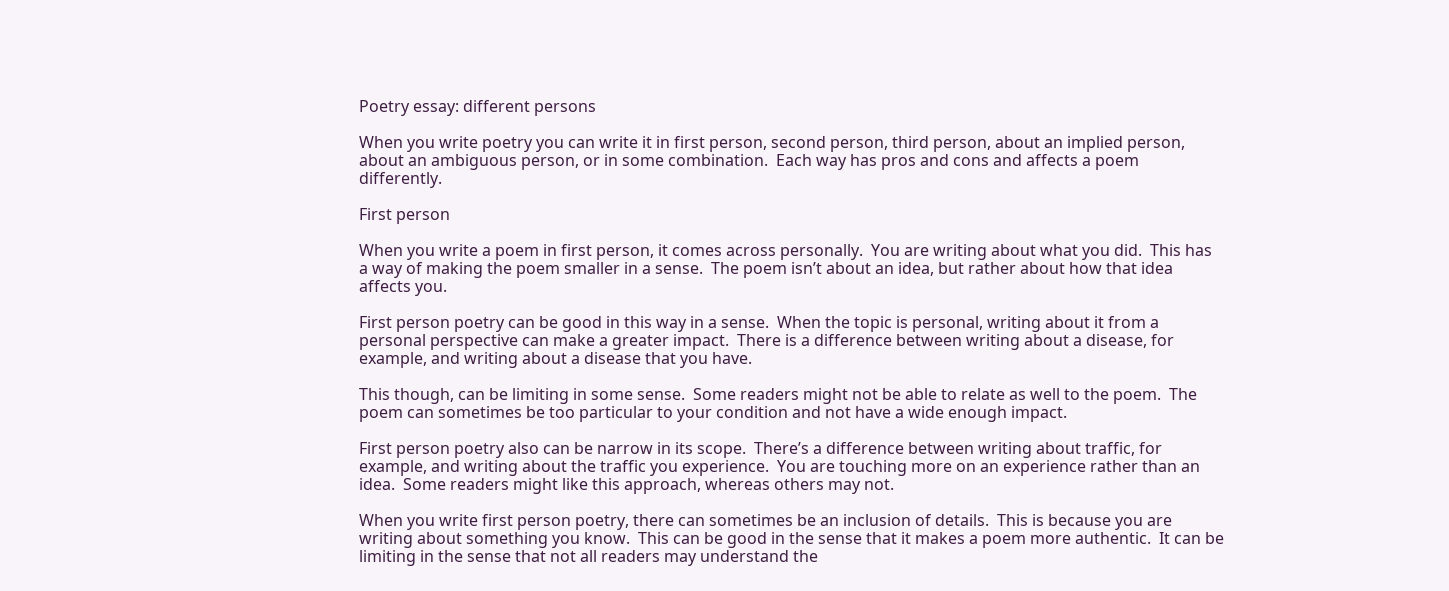Poetry essay: different persons

When you write poetry you can write it in first person, second person, third person, about an implied person, about an ambiguous person, or in some combination.  Each way has pros and cons and affects a poem differently.

First person

When you write a poem in first person, it comes across personally.  You are writing about what you did.  This has a way of making the poem smaller in a sense.  The poem isn’t about an idea, but rather about how that idea affects you.

First person poetry can be good in this way in a sense.  When the topic is personal, writing about it from a personal perspective can make a greater impact.  There is a difference between writing about a disease, for example, and writing about a disease that you have.

This though, can be limiting in some sense.  Some readers might not be able to relate as well to the poem.  The poem can sometimes be too particular to your condition and not have a wide enough impact.

First person poetry also can be narrow in its scope.  There’s a difference between writing about traffic, for example, and writing about the traffic you experience.  You are touching more on an experience rather than an idea.  Some readers might like this approach, whereas others may not.

When you write first person poetry, there can sometimes be an inclusion of details.  This is because you are writing about something you know.  This can be good in the sense that it makes a poem more authentic.  It can be limiting in the sense that not all readers may understand the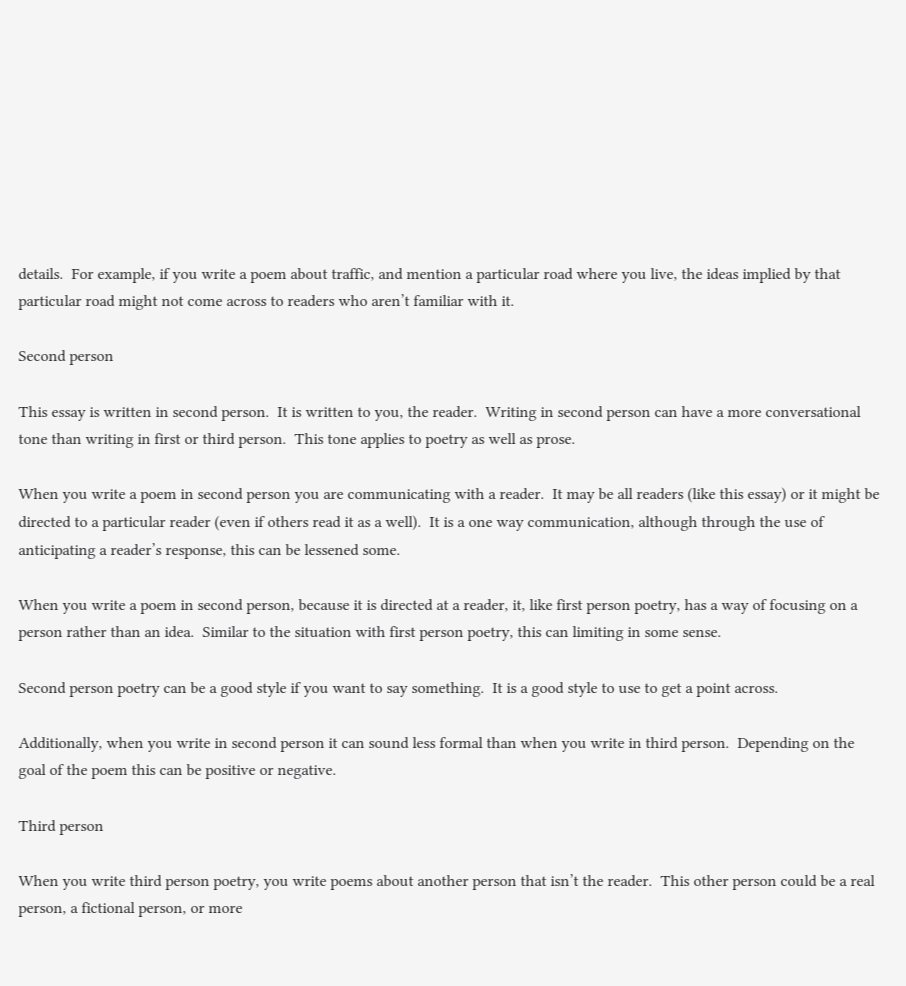details.  For example, if you write a poem about traffic, and mention a particular road where you live, the ideas implied by that particular road might not come across to readers who aren’t familiar with it.

Second person

This essay is written in second person.  It is written to you, the reader.  Writing in second person can have a more conversational tone than writing in first or third person.  This tone applies to poetry as well as prose.

When you write a poem in second person you are communicating with a reader.  It may be all readers (like this essay) or it might be directed to a particular reader (even if others read it as a well).  It is a one way communication, although through the use of anticipating a reader’s response, this can be lessened some.

When you write a poem in second person, because it is directed at a reader, it, like first person poetry, has a way of focusing on a person rather than an idea.  Similar to the situation with first person poetry, this can limiting in some sense.

Second person poetry can be a good style if you want to say something.  It is a good style to use to get a point across.

Additionally, when you write in second person it can sound less formal than when you write in third person.  Depending on the goal of the poem this can be positive or negative.

Third person

When you write third person poetry, you write poems about another person that isn’t the reader.  This other person could be a real person, a fictional person, or more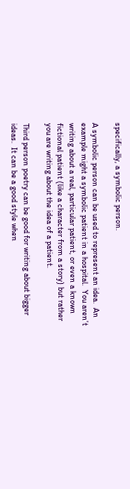specifically, a symbolic person.

A symbolic person can be used to represent an idea.  An example might a symbolic patient in a hospital.  You aren’t writing about a real, particular patient, or even a known fictional patient (like a character from a story) but rather you are writing about the idea of a patient.

Third person poetry can be good for writing about bigger ideas.  It can be a good style when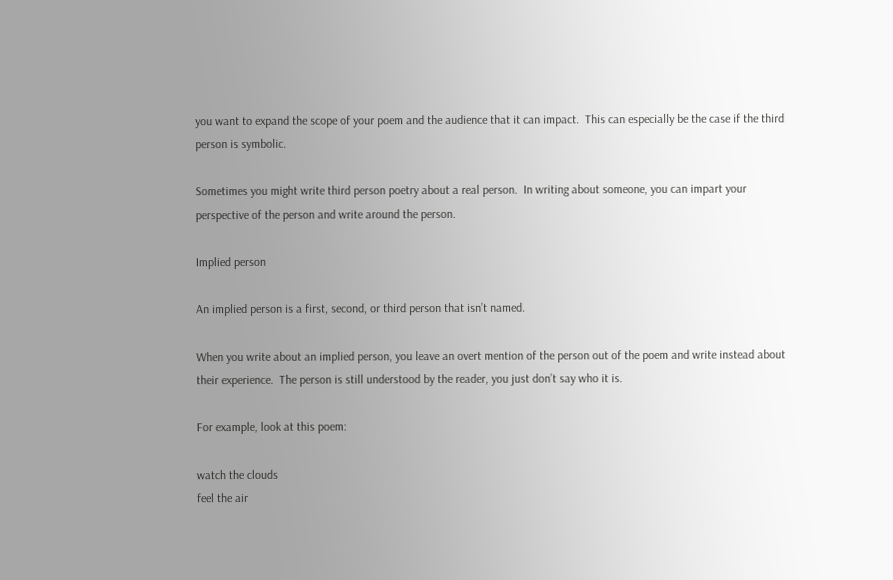you want to expand the scope of your poem and the audience that it can impact.  This can especially be the case if the third person is symbolic.

Sometimes you might write third person poetry about a real person.  In writing about someone, you can impart your perspective of the person and write around the person.

Implied person

An implied person is a first, second, or third person that isn’t named.

When you write about an implied person, you leave an overt mention of the person out of the poem and write instead about their experience.  The person is still understood by the reader, you just don’t say who it is.

For example, look at this poem:

watch the clouds
feel the air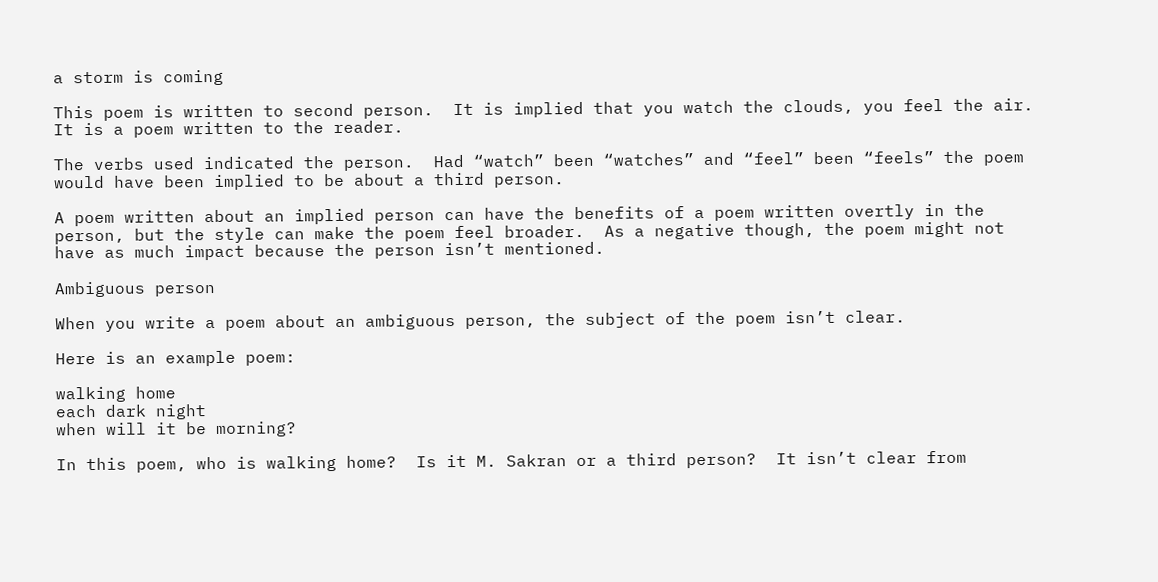a storm is coming

This poem is written to second person.  It is implied that you watch the clouds, you feel the air.  It is a poem written to the reader.

The verbs used indicated the person.  Had “watch” been “watches” and “feel” been “feels” the poem would have been implied to be about a third person.

A poem written about an implied person can have the benefits of a poem written overtly in the person, but the style can make the poem feel broader.  As a negative though, the poem might not have as much impact because the person isn’t mentioned.

Ambiguous person

When you write a poem about an ambiguous person, the subject of the poem isn’t clear.

Here is an example poem:

walking home
each dark night
when will it be morning?

In this poem, who is walking home?  Is it M. Sakran or a third person?  It isn’t clear from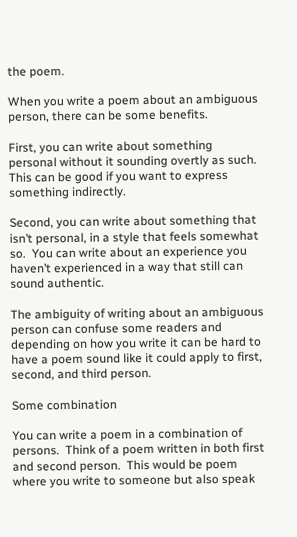the poem.

When you write a poem about an ambiguous person, there can be some benefits.

First, you can write about something personal without it sounding overtly as such.  This can be good if you want to express something indirectly.

Second, you can write about something that isn’t personal, in a style that feels somewhat so.  You can write about an experience you haven’t experienced in a way that still can sound authentic.

The ambiguity of writing about an ambiguous person can confuse some readers and depending on how you write it can be hard to have a poem sound like it could apply to first, second, and third person.

Some combination

You can write a poem in a combination of persons.  Think of a poem written in both first and second person.  This would be poem where you write to someone but also speak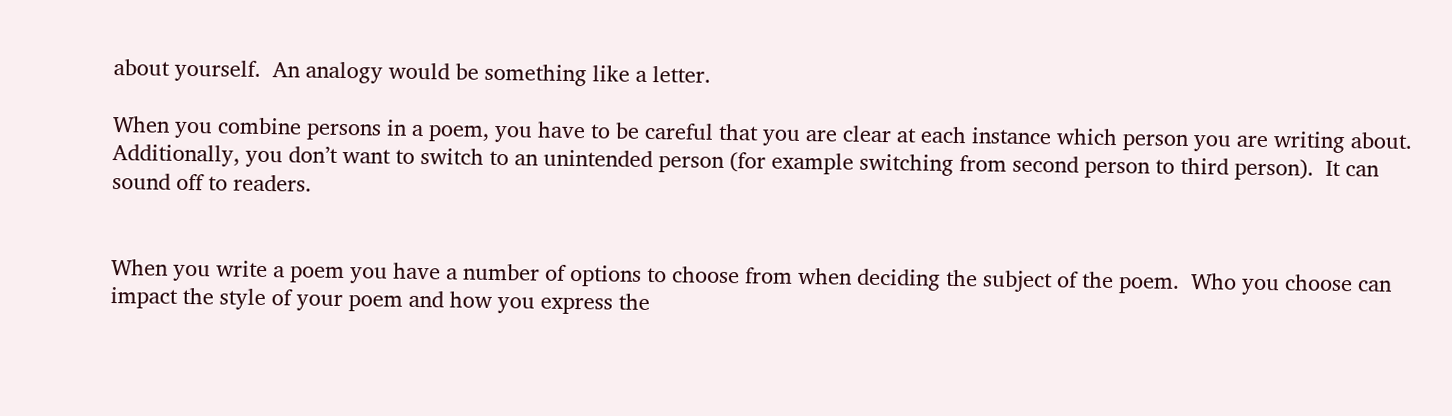about yourself.  An analogy would be something like a letter.

When you combine persons in a poem, you have to be careful that you are clear at each instance which person you are writing about.  Additionally, you don’t want to switch to an unintended person (for example switching from second person to third person).  It can sound off to readers.


When you write a poem you have a number of options to choose from when deciding the subject of the poem.  Who you choose can impact the style of your poem and how you express the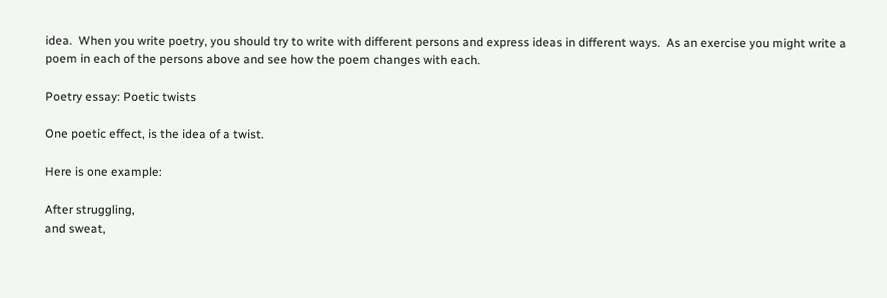idea.  When you write poetry, you should try to write with different persons and express ideas in different ways.  As an exercise you might write a poem in each of the persons above and see how the poem changes with each.

Poetry essay: Poetic twists

One poetic effect, is the idea of a twist.

Here is one example:

After struggling,
and sweat,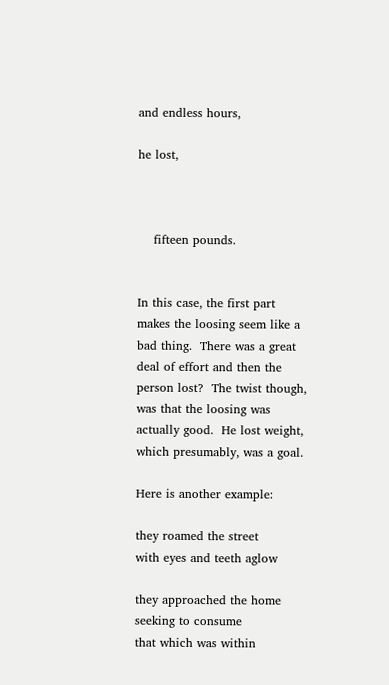and endless hours,

he lost,



    fifteen pounds.


In this case, the first part makes the loosing seem like a bad thing.  There was a great deal of effort and then the person lost?  The twist though, was that the loosing was actually good.  He lost weight, which presumably, was a goal.

Here is another example:

they roamed the street
with eyes and teeth aglow

they approached the home
seeking to consume
that which was within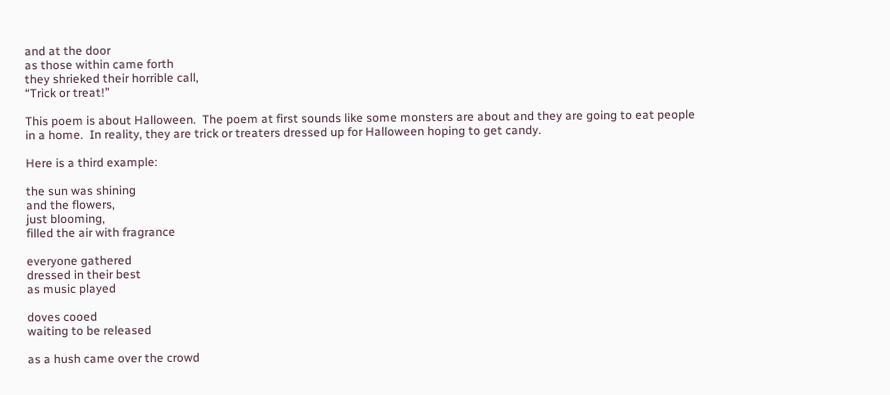and at the door
as those within came forth
they shrieked their horrible call,
“Trick or treat!”

This poem is about Halloween.  The poem at first sounds like some monsters are about and they are going to eat people in a home.  In reality, they are trick or treaters dressed up for Halloween hoping to get candy.

Here is a third example:

the sun was shining
and the flowers,
just blooming,
filled the air with fragrance

everyone gathered
dressed in their best
as music played

doves cooed
waiting to be released

as a hush came over the crowd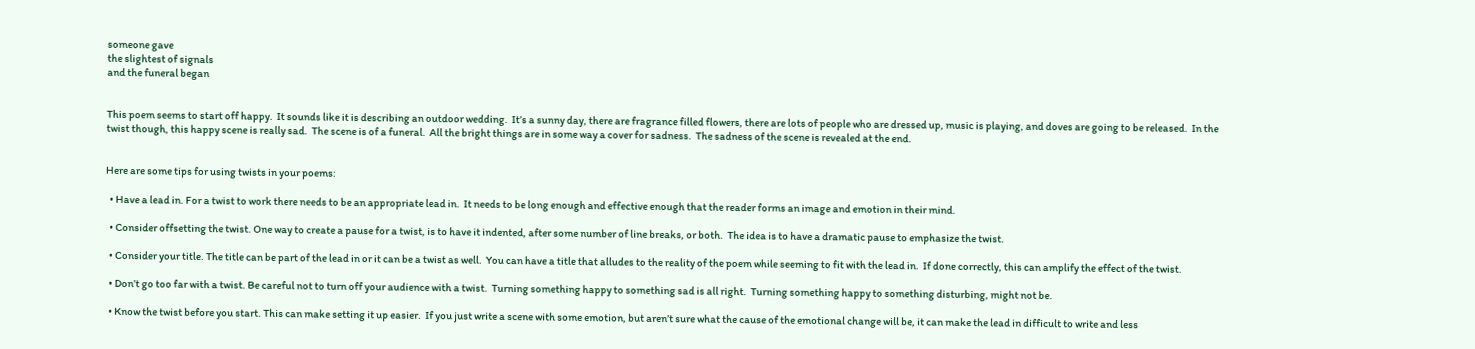someone gave
the slightest of signals
and the funeral began


This poem seems to start off happy.  It sounds like it is describing an outdoor wedding.  It’s a sunny day, there are fragrance filled flowers, there are lots of people who are dressed up, music is playing, and doves are going to be released.  In the twist though, this happy scene is really sad.  The scene is of a funeral.  All the bright things are in some way a cover for sadness.  The sadness of the scene is revealed at the end.


Here are some tips for using twists in your poems:

  • Have a lead in. For a twist to work there needs to be an appropriate lead in.  It needs to be long enough and effective enough that the reader forms an image and emotion in their mind.

  • Consider offsetting the twist. One way to create a pause for a twist, is to have it indented, after some number of line breaks, or both.  The idea is to have a dramatic pause to emphasize the twist.

  • Consider your title. The title can be part of the lead in or it can be a twist as well.  You can have a title that alludes to the reality of the poem while seeming to fit with the lead in.  If done correctly, this can amplify the effect of the twist.

  • Don’t go too far with a twist. Be careful not to turn off your audience with a twist.  Turning something happy to something sad is all right.  Turning something happy to something disturbing, might not be.

  • Know the twist before you start. This can make setting it up easier.  If you just write a scene with some emotion, but aren’t sure what the cause of the emotional change will be, it can make the lead in difficult to write and less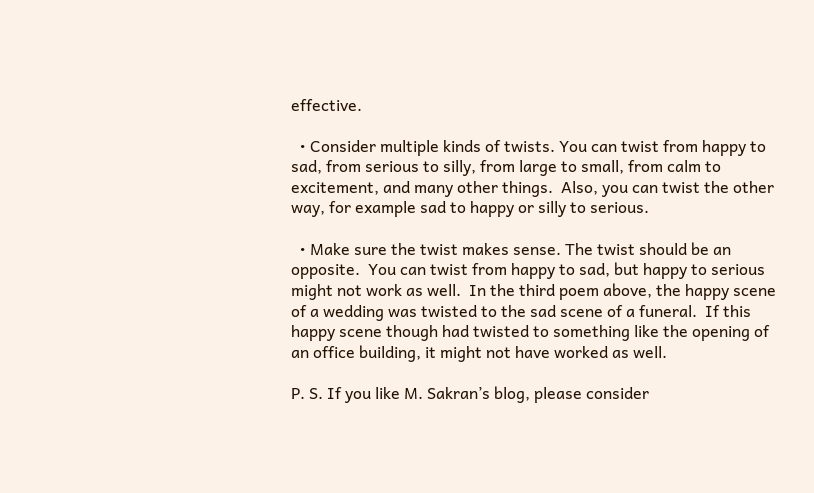effective.

  • Consider multiple kinds of twists. You can twist from happy to sad, from serious to silly, from large to small, from calm to excitement, and many other things.  Also, you can twist the other way, for example sad to happy or silly to serious.

  • Make sure the twist makes sense. The twist should be an opposite.  You can twist from happy to sad, but happy to serious might not work as well.  In the third poem above, the happy scene of a wedding was twisted to the sad scene of a funeral.  If this happy scene though had twisted to something like the opening of an office building, it might not have worked as well.

P. S. If you like M. Sakran’s blog, please consider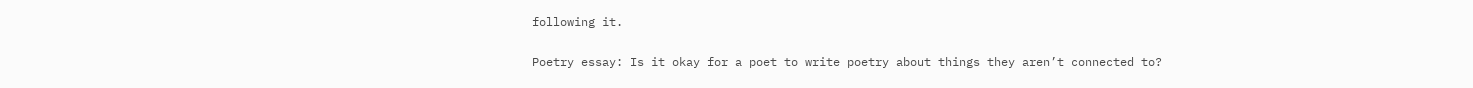following it.

Poetry essay: Is it okay for a poet to write poetry about things they aren’t connected to?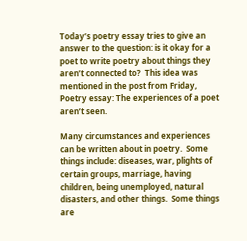Today’s poetry essay tries to give an answer to the question: is it okay for a poet to write poetry about things they aren’t connected to?  This idea was mentioned in the post from Friday, Poetry essay: The experiences of a poet aren’t seen.

Many circumstances and experiences can be written about in poetry.  Some things include: diseases, war, plights of certain groups, marriage, having children, being unemployed, natural disasters, and other things.  Some things are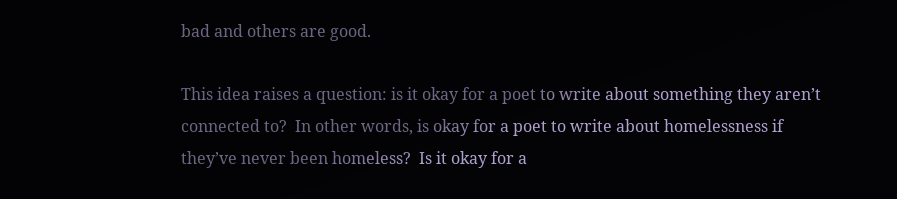bad and others are good.

This idea raises a question: is it okay for a poet to write about something they aren’t connected to?  In other words, is okay for a poet to write about homelessness if they’ve never been homeless?  Is it okay for a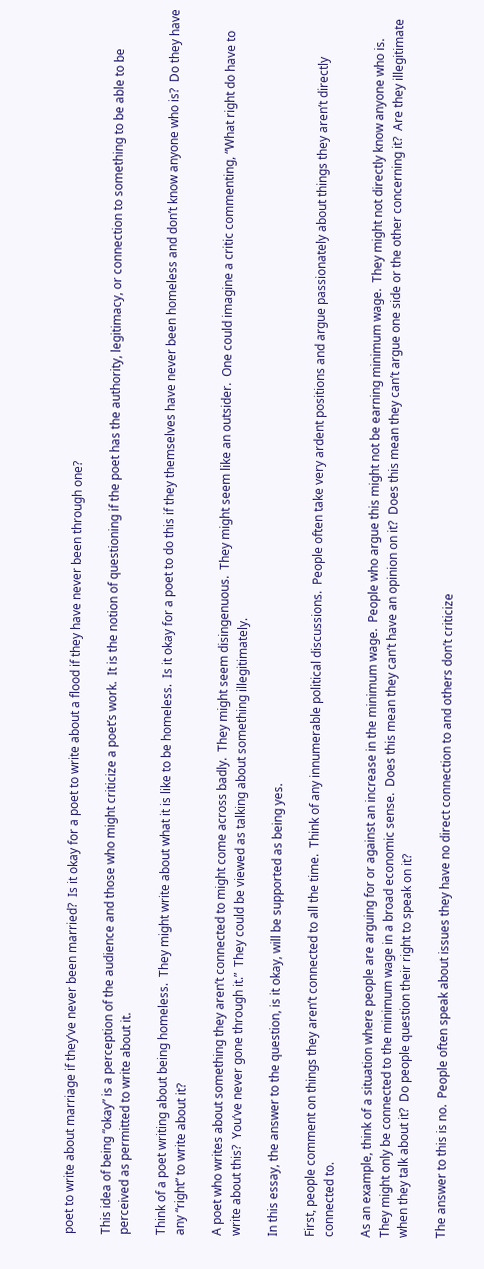poet to write about marriage if they’ve never been married?  Is it okay for a poet to write about a flood if they have never been through one?

This idea of being “okay” is a perception of the audience and those who might criticize a poet’s work.  It is the notion of questioning if the poet has the authority, legitimacy, or connection to something to be able to be perceived as permitted to write about it.

Think of a poet writing about being homeless.  They might write about what it is like to be homeless.  Is it okay for a poet to do this if they themselves have never been homeless and don’t know anyone who is?  Do they have any “right” to write about it?

A poet who writes about something they aren’t connected to might come across badly.  They might seem disingenuous.  They might seem like an outsider.  One could imagine a critic commenting, “What right do have to write about this?  You’ve never gone through it.”  They could be viewed as talking about something illegitimately.

In this essay, the answer to the question, is it okay, will be supported as being yes.

First, people comment on things they aren’t connected to all the time.  Think of any innumerable political discussions.  People often take very ardent positions and argue passionately about things they aren’t directly connected to.

As an example, think of a situation where people are arguing for or against an increase in the minimum wage.  People who argue this might not be earning minimum wage.  They might not directly know anyone who is.  They might only be connected to the minimum wage in a broad economic sense.  Does this mean they can’t have an opinion on it?  Does this mean they can’t argue one side or the other concerning it?  Are they illegitimate when they talk about it?  Do people question their right to speak on it?

The answer to this is no.  People often speak about issues they have no direct connection to and others don’t criticize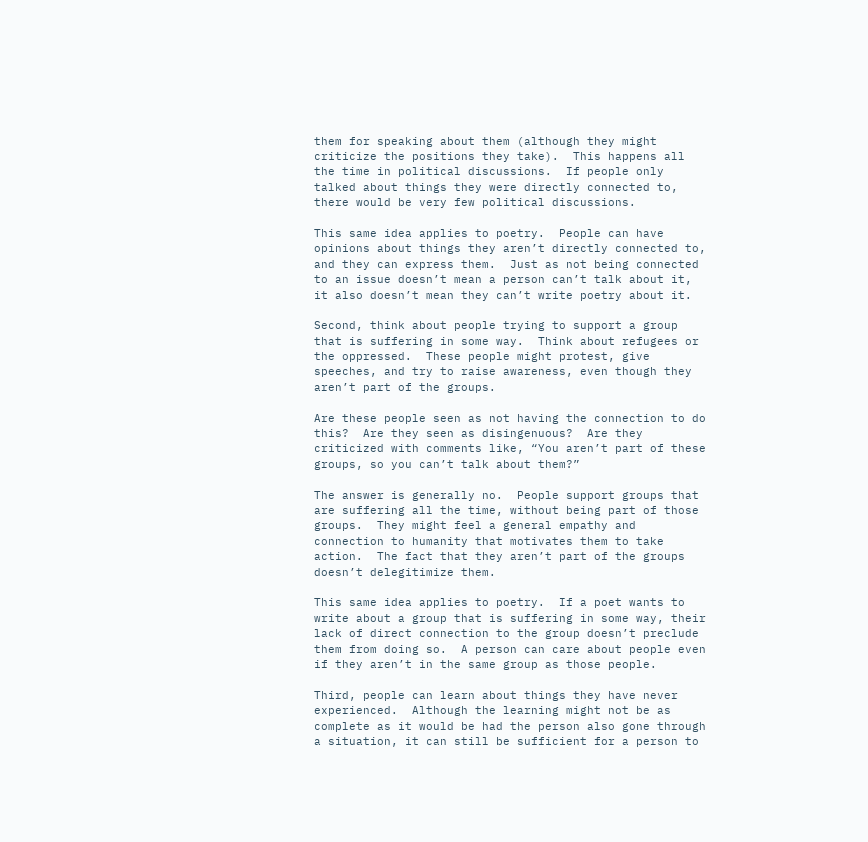them for speaking about them (although they might criticize the positions they take).  This happens all the time in political discussions.  If people only talked about things they were directly connected to, there would be very few political discussions.

This same idea applies to poetry.  People can have opinions about things they aren’t directly connected to, and they can express them.  Just as not being connected to an issue doesn’t mean a person can’t talk about it, it also doesn’t mean they can’t write poetry about it.

Second, think about people trying to support a group that is suffering in some way.  Think about refugees or the oppressed.  These people might protest, give speeches, and try to raise awareness, even though they aren’t part of the groups.

Are these people seen as not having the connection to do this?  Are they seen as disingenuous?  Are they criticized with comments like, “You aren’t part of these groups, so you can’t talk about them?”

The answer is generally no.  People support groups that are suffering all the time, without being part of those groups.  They might feel a general empathy and connection to humanity that motivates them to take action.  The fact that they aren’t part of the groups doesn’t delegitimize them.

This same idea applies to poetry.  If a poet wants to write about a group that is suffering in some way, their lack of direct connection to the group doesn’t preclude them from doing so.  A person can care about people even if they aren’t in the same group as those people.

Third, people can learn about things they have never experienced.  Although the learning might not be as complete as it would be had the person also gone through a situation, it can still be sufficient for a person to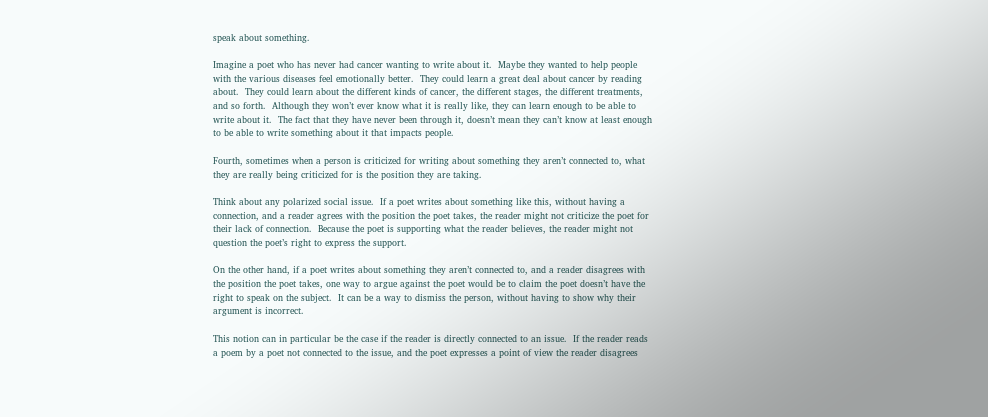speak about something.

Imagine a poet who has never had cancer wanting to write about it.  Maybe they wanted to help people with the various diseases feel emotionally better.  They could learn a great deal about cancer by reading about.  They could learn about the different kinds of cancer, the different stages, the different treatments, and so forth.  Although they won’t ever know what it is really like, they can learn enough to be able to write about it.  The fact that they have never been through it, doesn’t mean they can’t know at least enough to be able to write something about it that impacts people.

Fourth, sometimes when a person is criticized for writing about something they aren’t connected to, what they are really being criticized for is the position they are taking.

Think about any polarized social issue.  If a poet writes about something like this, without having a connection, and a reader agrees with the position the poet takes, the reader might not criticize the poet for their lack of connection.  Because the poet is supporting what the reader believes, the reader might not question the poet’s right to express the support.

On the other hand, if a poet writes about something they aren’t connected to, and a reader disagrees with the position the poet takes, one way to argue against the poet would be to claim the poet doesn’t have the right to speak on the subject.  It can be a way to dismiss the person, without having to show why their argument is incorrect.

This notion can in particular be the case if the reader is directly connected to an issue.  If the reader reads a poem by a poet not connected to the issue, and the poet expresses a point of view the reader disagrees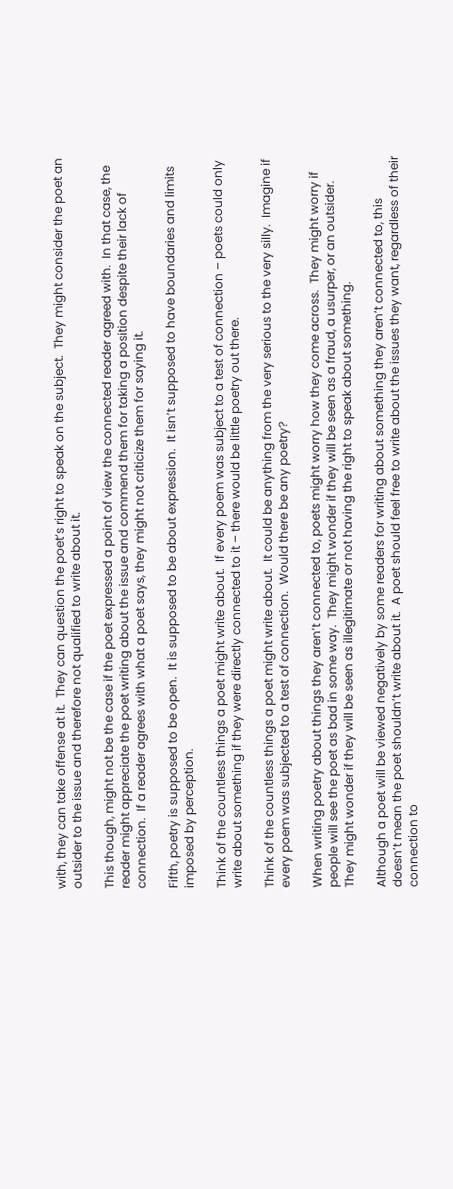with, they can take offense at it.  They can question the poet’s right to speak on the subject.  They might consider the poet an outsider to the issue and therefore not qualified to write about it.

This though, might not be the case if the poet expressed a point of view the connected reader agreed with.  In that case, the reader might appreciate the poet writing about the issue and commend them for taking a position despite their lack of connection.  If a reader agrees with what a poet says, they might not criticize them for saying it.

Fifth, poetry is supposed to be open.  It is supposed to be about expression.  It isn’t supposed to have boundaries and limits imposed by perception.

Think of the countless things a poet might write about.  If every poem was subject to a test of connection – poets could only write about something if they were directly connected to it – there would be little poetry out there.

Think of the countless things a poet might write about.  It could be anything from the very serious to the very silly.  Imagine if every poem was subjected to a test of connection.  Would there be any poetry?

When writing poetry about things they aren’t connected to, poets might worry how they come across.  They might worry if people will see the poet as bad in some way.  They might wonder if they will be seen as a fraud, a usurper, or an outsider.  They might wonder if they will be seen as illegitimate or not having the right to speak about something.

Although a poet will be viewed negatively by some readers for writing about something they aren’t connected to, this doesn’t mean the poet shouldn’t write about it.  A poet should feel free to write about the issues they want, regardless of their connection to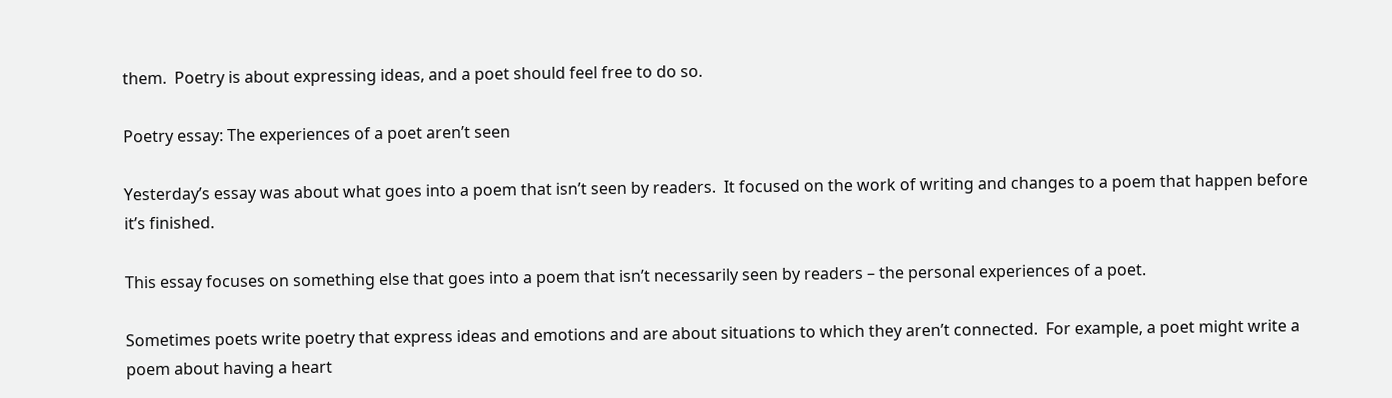them.  Poetry is about expressing ideas, and a poet should feel free to do so.

Poetry essay: The experiences of a poet aren’t seen

Yesterday’s essay was about what goes into a poem that isn’t seen by readers.  It focused on the work of writing and changes to a poem that happen before it’s finished.

This essay focuses on something else that goes into a poem that isn’t necessarily seen by readers – the personal experiences of a poet.

Sometimes poets write poetry that express ideas and emotions and are about situations to which they aren’t connected.  For example, a poet might write a poem about having a heart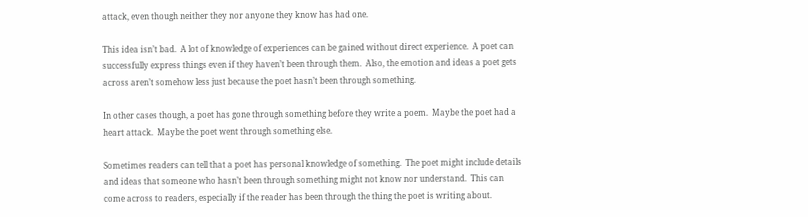attack, even though neither they nor anyone they know has had one.

This idea isn’t bad.  A lot of knowledge of experiences can be gained without direct experience.  A poet can successfully express things even if they haven’t been through them.  Also, the emotion and ideas a poet gets across aren’t somehow less just because the poet hasn’t been through something.

In other cases though, a poet has gone through something before they write a poem.  Maybe the poet had a heart attack.  Maybe the poet went through something else.

Sometimes readers can tell that a poet has personal knowledge of something.  The poet might include details and ideas that someone who hasn’t been through something might not know nor understand.  This can come across to readers, especially if the reader has been through the thing the poet is writing about.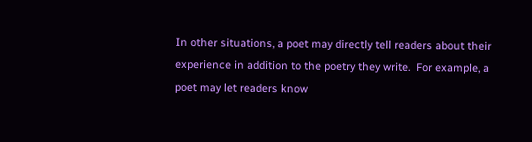In other situations, a poet may directly tell readers about their experience in addition to the poetry they write.  For example, a poet may let readers know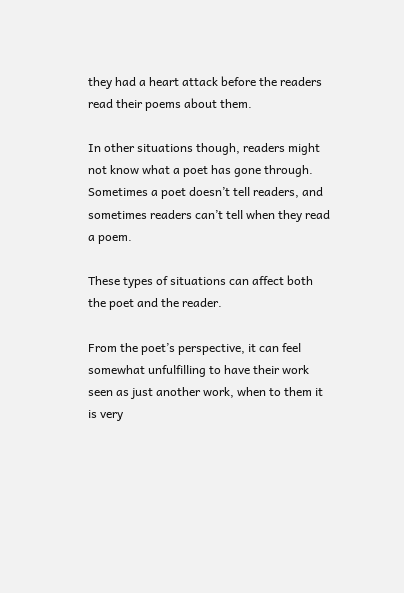they had a heart attack before the readers read their poems about them.

In other situations though, readers might not know what a poet has gone through.  Sometimes a poet doesn’t tell readers, and sometimes readers can’t tell when they read a poem.

These types of situations can affect both the poet and the reader.

From the poet’s perspective, it can feel somewhat unfulfilling to have their work seen as just another work, when to them it is very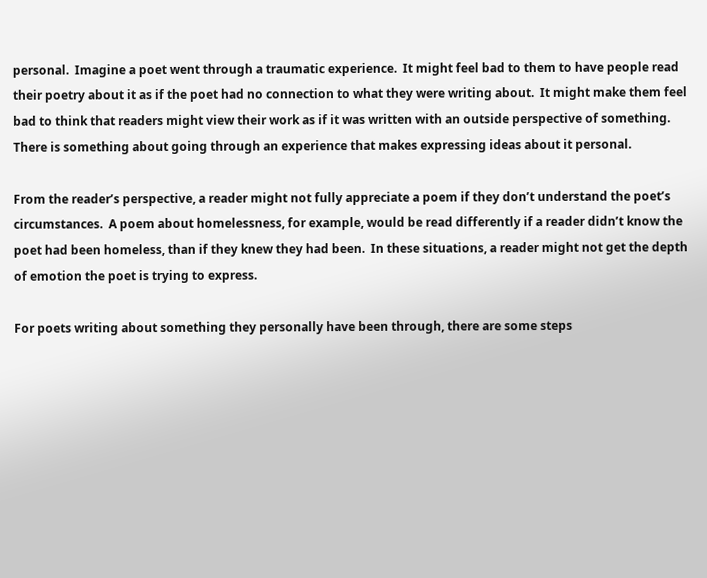personal.  Imagine a poet went through a traumatic experience.  It might feel bad to them to have people read their poetry about it as if the poet had no connection to what they were writing about.  It might make them feel bad to think that readers might view their work as if it was written with an outside perspective of something.  There is something about going through an experience that makes expressing ideas about it personal.

From the reader’s perspective, a reader might not fully appreciate a poem if they don’t understand the poet’s circumstances.  A poem about homelessness, for example, would be read differently if a reader didn’t know the poet had been homeless, than if they knew they had been.  In these situations, a reader might not get the depth of emotion the poet is trying to express.

For poets writing about something they personally have been through, there are some steps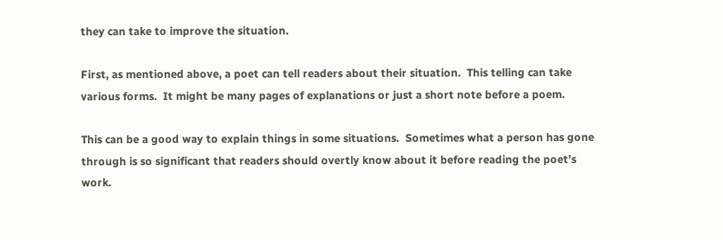they can take to improve the situation.

First, as mentioned above, a poet can tell readers about their situation.  This telling can take various forms.  It might be many pages of explanations or just a short note before a poem.

This can be a good way to explain things in some situations.  Sometimes what a person has gone through is so significant that readers should overtly know about it before reading the poet’s work.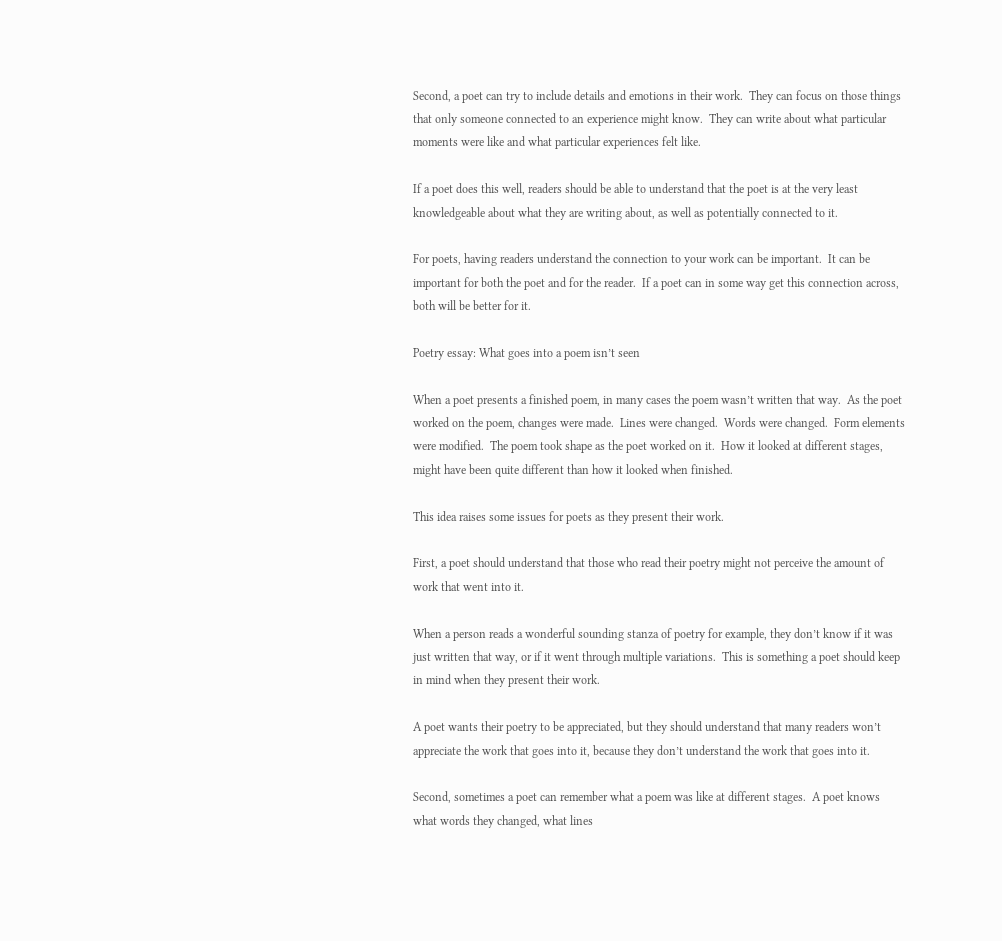Second, a poet can try to include details and emotions in their work.  They can focus on those things that only someone connected to an experience might know.  They can write about what particular moments were like and what particular experiences felt like.

If a poet does this well, readers should be able to understand that the poet is at the very least knowledgeable about what they are writing about, as well as potentially connected to it.

For poets, having readers understand the connection to your work can be important.  It can be important for both the poet and for the reader.  If a poet can in some way get this connection across, both will be better for it.

Poetry essay: What goes into a poem isn’t seen

When a poet presents a finished poem, in many cases the poem wasn’t written that way.  As the poet worked on the poem, changes were made.  Lines were changed.  Words were changed.  Form elements were modified.  The poem took shape as the poet worked on it.  How it looked at different stages, might have been quite different than how it looked when finished.

This idea raises some issues for poets as they present their work.

First, a poet should understand that those who read their poetry might not perceive the amount of work that went into it.

When a person reads a wonderful sounding stanza of poetry for example, they don’t know if it was just written that way, or if it went through multiple variations.  This is something a poet should keep in mind when they present their work.

A poet wants their poetry to be appreciated, but they should understand that many readers won’t appreciate the work that goes into it, because they don’t understand the work that goes into it.

Second, sometimes a poet can remember what a poem was like at different stages.  A poet knows what words they changed, what lines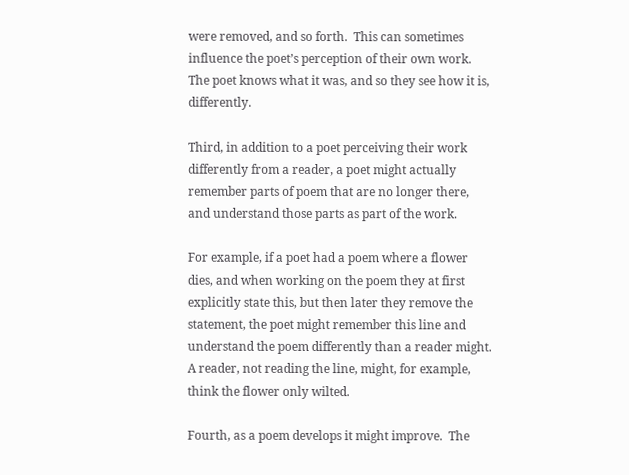were removed, and so forth.  This can sometimes influence the poet’s perception of their own work.  The poet knows what it was, and so they see how it is, differently.

Third, in addition to a poet perceiving their work differently from a reader, a poet might actually remember parts of poem that are no longer there, and understand those parts as part of the work.

For example, if a poet had a poem where a flower dies, and when working on the poem they at first explicitly state this, but then later they remove the statement, the poet might remember this line and understand the poem differently than a reader might.  A reader, not reading the line, might, for example, think the flower only wilted.

Fourth, as a poem develops it might improve.  The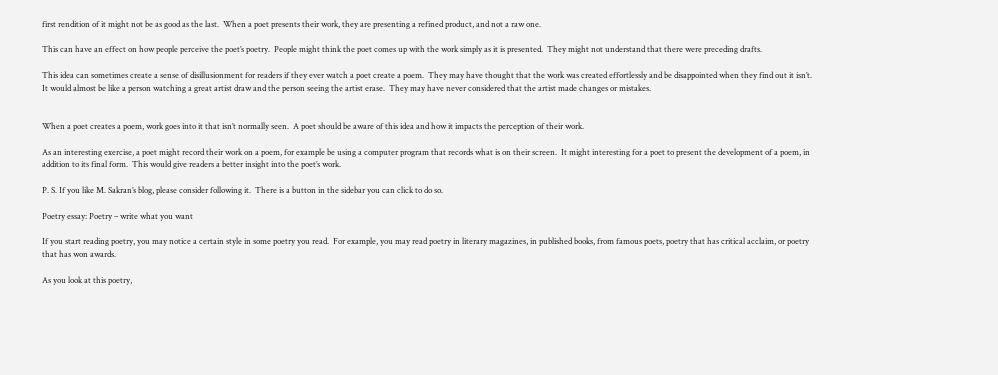first rendition of it might not be as good as the last.  When a poet presents their work, they are presenting a refined product, and not a raw one.

This can have an effect on how people perceive the poet’s poetry.  People might think the poet comes up with the work simply as it is presented.  They might not understand that there were preceding drafts.

This idea can sometimes create a sense of disillusionment for readers if they ever watch a poet create a poem.  They may have thought that the work was created effortlessly and be disappointed when they find out it isn’t.  It would almost be like a person watching a great artist draw and the person seeing the artist erase.  They may have never considered that the artist made changes or mistakes.


When a poet creates a poem, work goes into it that isn’t normally seen.  A poet should be aware of this idea and how it impacts the perception of their work.

As an interesting exercise, a poet might record their work on a poem, for example be using a computer program that records what is on their screen.  It might interesting for a poet to present the development of a poem, in addition to its final form.  This would give readers a better insight into the poet’s work.

P. S. If you like M. Sakran’s blog, please consider following it.  There is a button in the sidebar you can click to do so.

Poetry essay: Poetry – write what you want

If you start reading poetry, you may notice a certain style in some poetry you read.  For example, you may read poetry in literary magazines, in published books, from famous poets, poetry that has critical acclaim, or poetry that has won awards.

As you look at this poetry,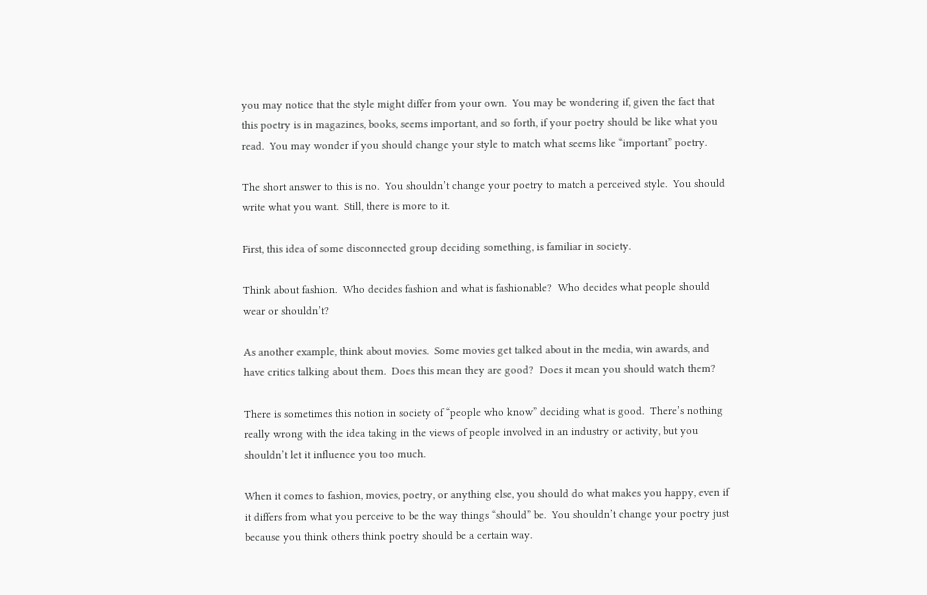you may notice that the style might differ from your own.  You may be wondering if, given the fact that this poetry is in magazines, books, seems important, and so forth, if your poetry should be like what you read.  You may wonder if you should change your style to match what seems like “important” poetry.

The short answer to this is no.  You shouldn’t change your poetry to match a perceived style.  You should write what you want.  Still, there is more to it.

First, this idea of some disconnected group deciding something, is familiar in society.

Think about fashion.  Who decides fashion and what is fashionable?  Who decides what people should wear or shouldn’t?

As another example, think about movies.  Some movies get talked about in the media, win awards, and have critics talking about them.  Does this mean they are good?  Does it mean you should watch them?

There is sometimes this notion in society of “people who know” deciding what is good.  There’s nothing really wrong with the idea taking in the views of people involved in an industry or activity, but you shouldn’t let it influence you too much.

When it comes to fashion, movies, poetry, or anything else, you should do what makes you happy, even if it differs from what you perceive to be the way things “should” be.  You shouldn’t change your poetry just because you think others think poetry should be a certain way.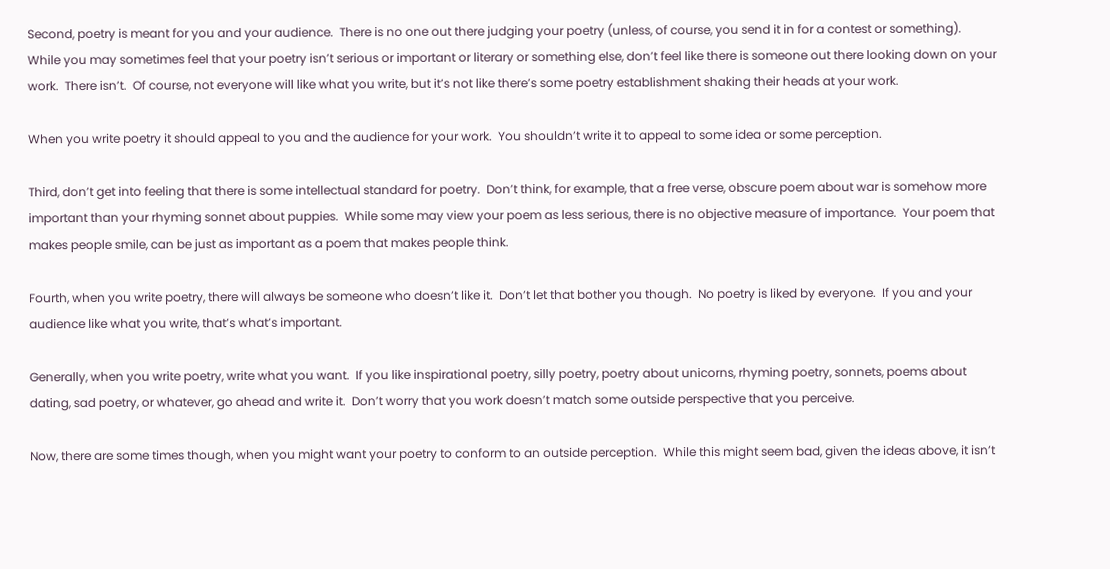Second, poetry is meant for you and your audience.  There is no one out there judging your poetry (unless, of course, you send it in for a contest or something).  While you may sometimes feel that your poetry isn’t serious or important or literary or something else, don’t feel like there is someone out there looking down on your work.  There isn’t.  Of course, not everyone will like what you write, but it’s not like there’s some poetry establishment shaking their heads at your work.

When you write poetry it should appeal to you and the audience for your work.  You shouldn’t write it to appeal to some idea or some perception.

Third, don’t get into feeling that there is some intellectual standard for poetry.  Don’t think, for example, that a free verse, obscure poem about war is somehow more important than your rhyming sonnet about puppies.  While some may view your poem as less serious, there is no objective measure of importance.  Your poem that makes people smile, can be just as important as a poem that makes people think.

Fourth, when you write poetry, there will always be someone who doesn’t like it.  Don’t let that bother you though.  No poetry is liked by everyone.  If you and your audience like what you write, that’s what’s important.

Generally, when you write poetry, write what you want.  If you like inspirational poetry, silly poetry, poetry about unicorns, rhyming poetry, sonnets, poems about dating, sad poetry, or whatever, go ahead and write it.  Don’t worry that you work doesn’t match some outside perspective that you perceive.

Now, there are some times though, when you might want your poetry to conform to an outside perception.  While this might seem bad, given the ideas above, it isn’t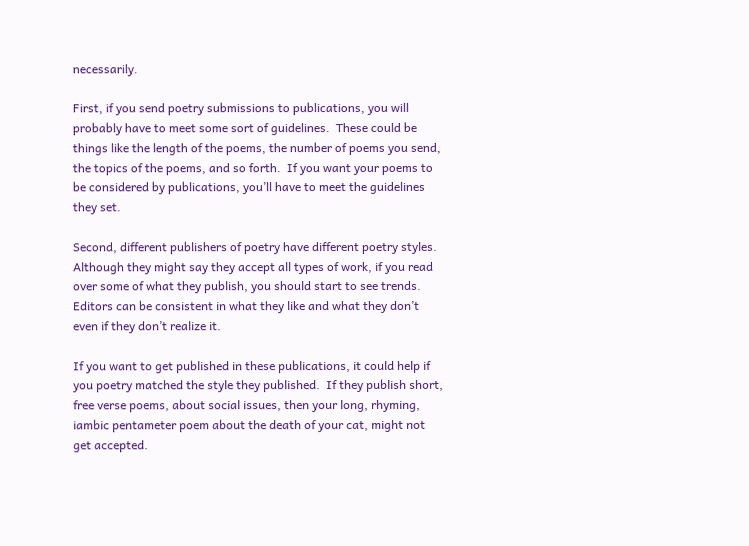necessarily.

First, if you send poetry submissions to publications, you will probably have to meet some sort of guidelines.  These could be things like the length of the poems, the number of poems you send, the topics of the poems, and so forth.  If you want your poems to be considered by publications, you’ll have to meet the guidelines they set.

Second, different publishers of poetry have different poetry styles.  Although they might say they accept all types of work, if you read over some of what they publish, you should start to see trends.  Editors can be consistent in what they like and what they don’t even if they don’t realize it.

If you want to get published in these publications, it could help if you poetry matched the style they published.  If they publish short, free verse poems, about social issues, then your long, rhyming, iambic pentameter poem about the death of your cat, might not get accepted.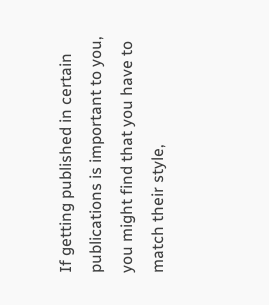If getting published in certain publications is important to you, you might find that you have to match their style,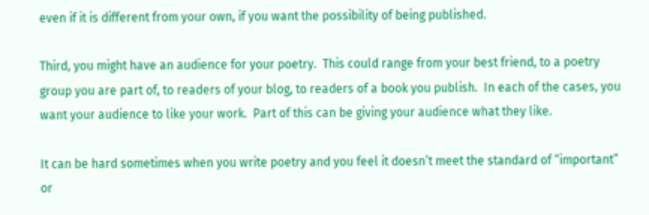even if it is different from your own, if you want the possibility of being published.

Third, you might have an audience for your poetry.  This could range from your best friend, to a poetry group you are part of, to readers of your blog, to readers of a book you publish.  In each of the cases, you want your audience to like your work.  Part of this can be giving your audience what they like.

It can be hard sometimes when you write poetry and you feel it doesn’t meet the standard of “important” or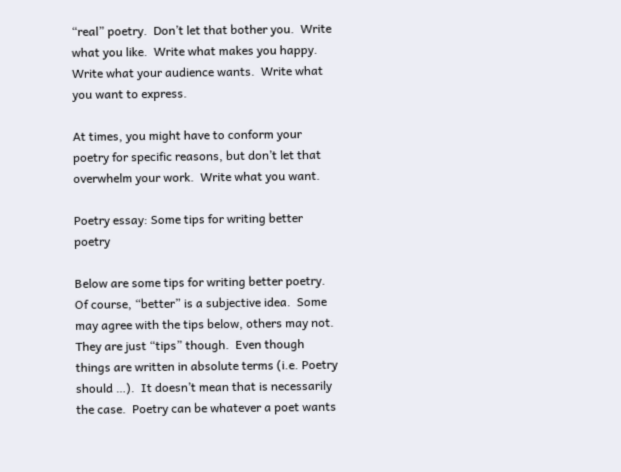“real” poetry.  Don’t let that bother you.  Write what you like.  Write what makes you happy.  Write what your audience wants.  Write what you want to express.

At times, you might have to conform your poetry for specific reasons, but don’t let that overwhelm your work.  Write what you want.

Poetry essay: Some tips for writing better poetry

Below are some tips for writing better poetry.  Of course, “better” is a subjective idea.  Some may agree with the tips below, others may not.  They are just “tips” though.  Even though things are written in absolute terms (i.e. Poetry should …).  It doesn’t mean that is necessarily the case.  Poetry can be whatever a poet wants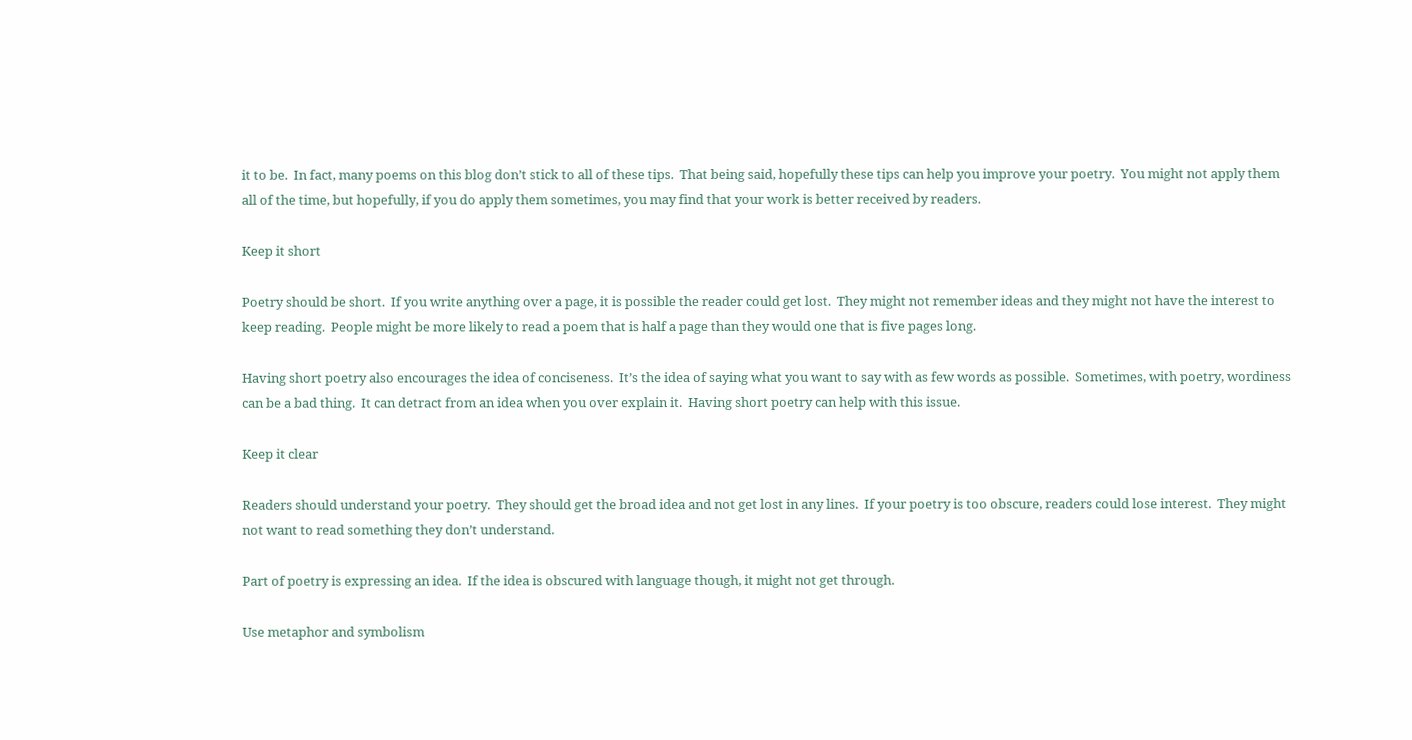it to be.  In fact, many poems on this blog don’t stick to all of these tips.  That being said, hopefully these tips can help you improve your poetry.  You might not apply them all of the time, but hopefully, if you do apply them sometimes, you may find that your work is better received by readers.

Keep it short

Poetry should be short.  If you write anything over a page, it is possible the reader could get lost.  They might not remember ideas and they might not have the interest to keep reading.  People might be more likely to read a poem that is half a page than they would one that is five pages long.

Having short poetry also encourages the idea of conciseness.  It’s the idea of saying what you want to say with as few words as possible.  Sometimes, with poetry, wordiness can be a bad thing.  It can detract from an idea when you over explain it.  Having short poetry can help with this issue.

Keep it clear

Readers should understand your poetry.  They should get the broad idea and not get lost in any lines.  If your poetry is too obscure, readers could lose interest.  They might not want to read something they don’t understand.

Part of poetry is expressing an idea.  If the idea is obscured with language though, it might not get through.

Use metaphor and symbolism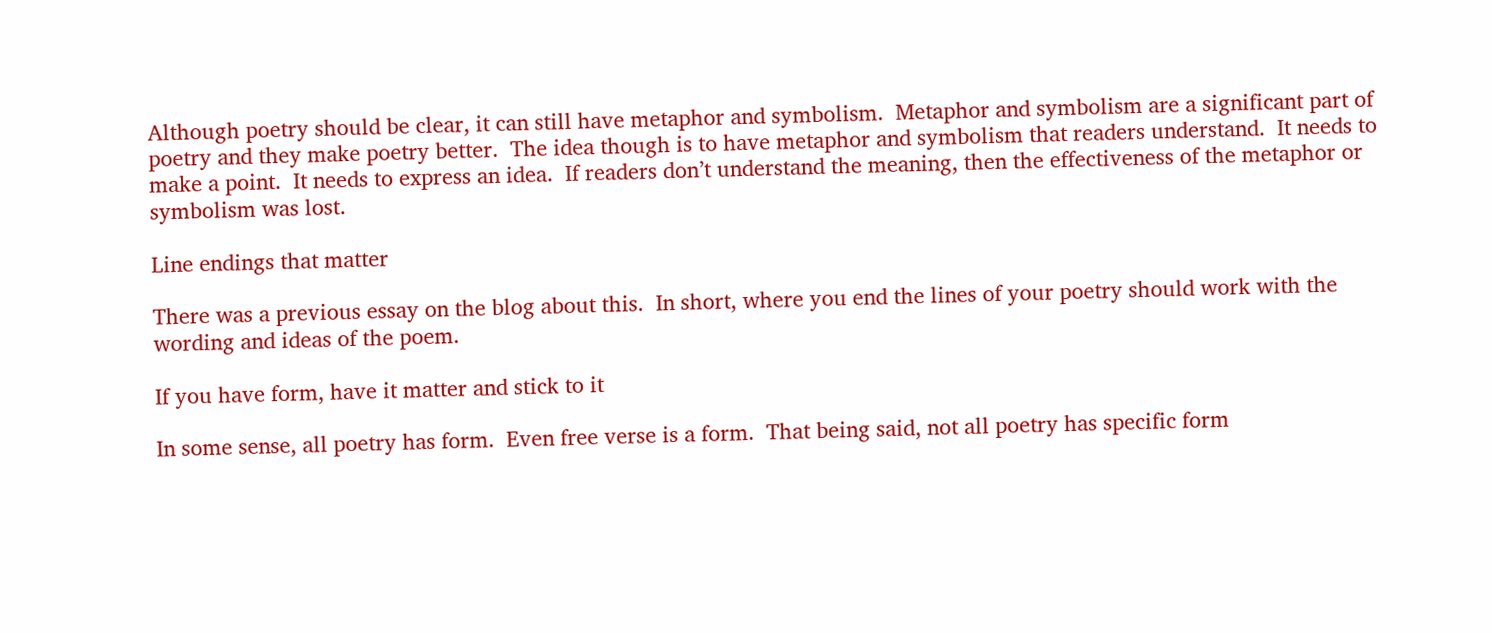Although poetry should be clear, it can still have metaphor and symbolism.  Metaphor and symbolism are a significant part of poetry and they make poetry better.  The idea though is to have metaphor and symbolism that readers understand.  It needs to make a point.  It needs to express an idea.  If readers don’t understand the meaning, then the effectiveness of the metaphor or symbolism was lost.

Line endings that matter

There was a previous essay on the blog about this.  In short, where you end the lines of your poetry should work with the wording and ideas of the poem.

If you have form, have it matter and stick to it

In some sense, all poetry has form.  Even free verse is a form.  That being said, not all poetry has specific form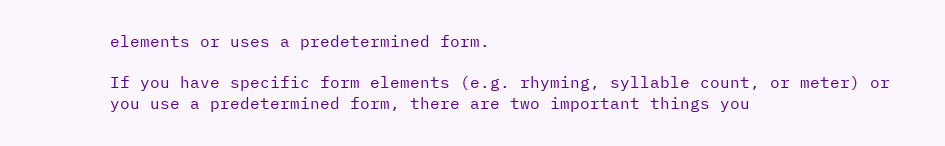elements or uses a predetermined form.

If you have specific form elements (e.g. rhyming, syllable count, or meter) or you use a predetermined form, there are two important things you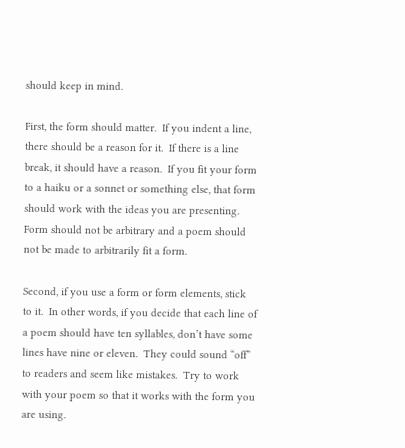should keep in mind.

First, the form should matter.  If you indent a line, there should be a reason for it.  If there is a line break, it should have a reason.  If you fit your form to a haiku or a sonnet or something else, that form should work with the ideas you are presenting.  Form should not be arbitrary and a poem should not be made to arbitrarily fit a form.

Second, if you use a form or form elements, stick to it.  In other words, if you decide that each line of a poem should have ten syllables, don’t have some lines have nine or eleven.  They could sound “off” to readers and seem like mistakes.  Try to work with your poem so that it works with the form you are using.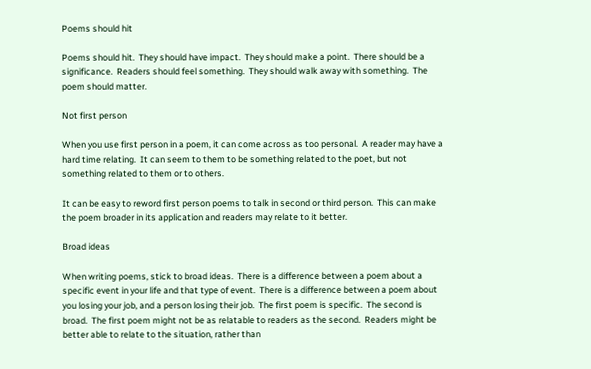Poems should hit

Poems should hit.  They should have impact.  They should make a point.  There should be a significance.  Readers should feel something.  They should walk away with something.  The poem should matter.

Not first person

When you use first person in a poem, it can come across as too personal.  A reader may have a hard time relating.  It can seem to them to be something related to the poet, but not something related to them or to others.

It can be easy to reword first person poems to talk in second or third person.  This can make the poem broader in its application and readers may relate to it better.

Broad ideas

When writing poems, stick to broad ideas.  There is a difference between a poem about a specific event in your life and that type of event.  There is a difference between a poem about you losing your job, and a person losing their job.  The first poem is specific.  The second is broad.  The first poem might not be as relatable to readers as the second.  Readers might be better able to relate to the situation, rather than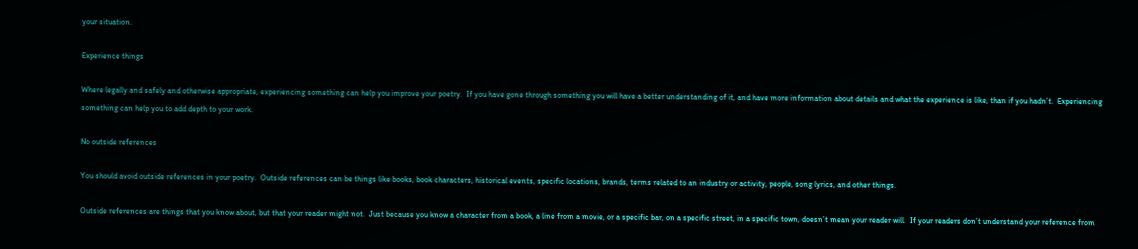your situation.

Experience things

Where legally and safely and otherwise appropriate, experiencing something can help you improve your poetry.  If you have gone through something you will have a better understanding of it, and have more information about details and what the experience is like, than if you hadn’t.  Experiencing something can help you to add depth to your work.

No outside references

You should avoid outside references in your poetry.  Outside references can be things like books, book characters, historical events, specific locations, brands, terms related to an industry or activity, people, song lyrics, and other things.

Outside references are things that you know about, but that your reader might not.  Just because you know a character from a book, a line from a movie, or a specific bar, on a specific street, in a specific town, doesn’t mean your reader will.  If your readers don’t understand your reference from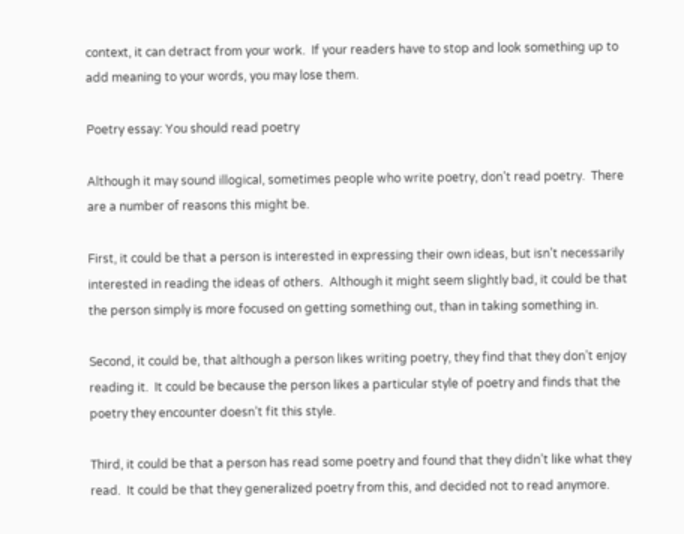context, it can detract from your work.  If your readers have to stop and look something up to add meaning to your words, you may lose them.

Poetry essay: You should read poetry

Although it may sound illogical, sometimes people who write poetry, don’t read poetry.  There are a number of reasons this might be.

First, it could be that a person is interested in expressing their own ideas, but isn’t necessarily interested in reading the ideas of others.  Although it might seem slightly bad, it could be that the person simply is more focused on getting something out, than in taking something in.

Second, it could be, that although a person likes writing poetry, they find that they don’t enjoy reading it.  It could be because the person likes a particular style of poetry and finds that the poetry they encounter doesn’t fit this style.

Third, it could be that a person has read some poetry and found that they didn’t like what they read.  It could be that they generalized poetry from this, and decided not to read anymore.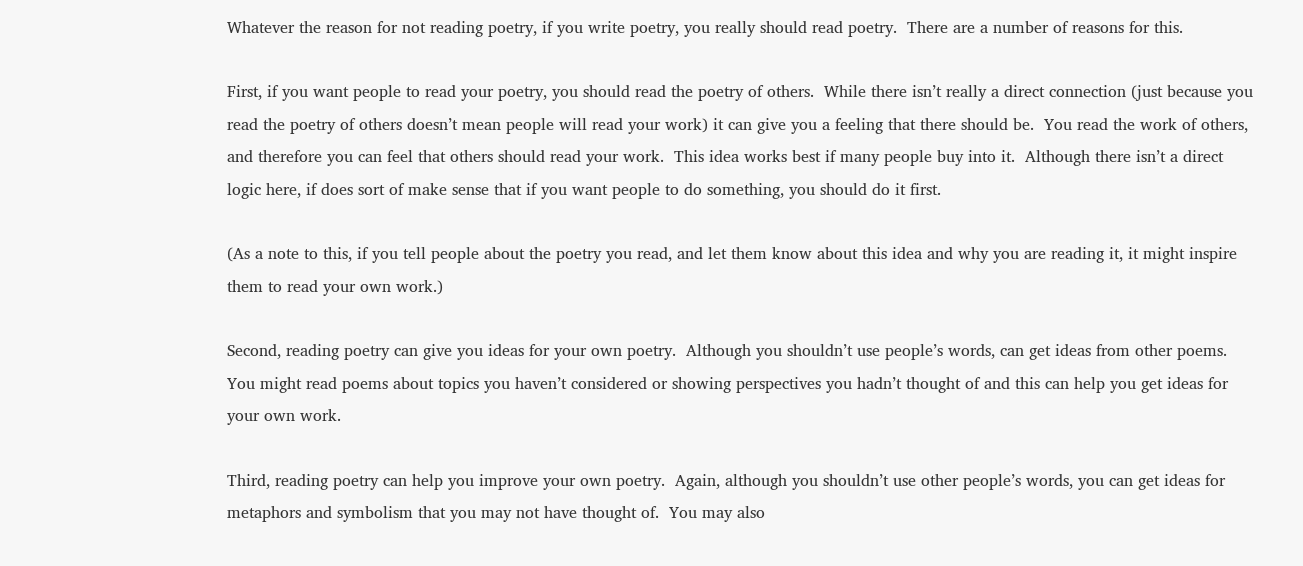Whatever the reason for not reading poetry, if you write poetry, you really should read poetry.  There are a number of reasons for this.

First, if you want people to read your poetry, you should read the poetry of others.  While there isn’t really a direct connection (just because you read the poetry of others doesn’t mean people will read your work) it can give you a feeling that there should be.  You read the work of others, and therefore you can feel that others should read your work.  This idea works best if many people buy into it.  Although there isn’t a direct logic here, if does sort of make sense that if you want people to do something, you should do it first.

(As a note to this, if you tell people about the poetry you read, and let them know about this idea and why you are reading it, it might inspire them to read your own work.)

Second, reading poetry can give you ideas for your own poetry.  Although you shouldn’t use people’s words, can get ideas from other poems.  You might read poems about topics you haven’t considered or showing perspectives you hadn’t thought of and this can help you get ideas for your own work.

Third, reading poetry can help you improve your own poetry.  Again, although you shouldn’t use other people’s words, you can get ideas for metaphors and symbolism that you may not have thought of.  You may also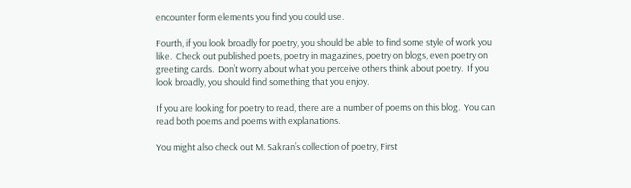encounter form elements you find you could use.

Fourth, if you look broadly for poetry, you should be able to find some style of work you like.  Check out published poets, poetry in magazines, poetry on blogs, even poetry on greeting cards.  Don’t worry about what you perceive others think about poetry.  If you look broadly, you should find something that you enjoy.

If you are looking for poetry to read, there are a number of poems on this blog.  You can read both poems and poems with explanations.

You might also check out M. Sakran’s collection of poetry, First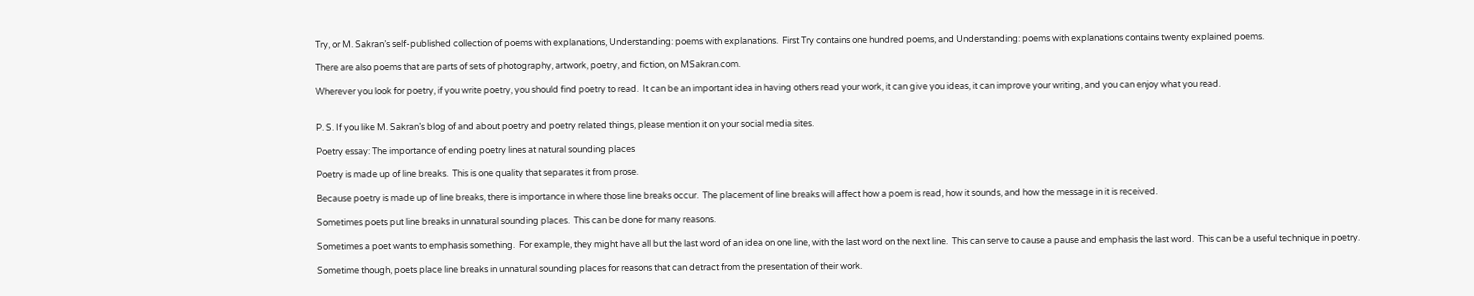Try, or M. Sakran’s self-published collection of poems with explanations, Understanding: poems with explanations.  First Try contains one hundred poems, and Understanding: poems with explanations contains twenty explained poems.

There are also poems that are parts of sets of photography, artwork, poetry, and fiction, on MSakran.com.

Wherever you look for poetry, if you write poetry, you should find poetry to read.  It can be an important idea in having others read your work, it can give you ideas, it can improve your writing, and you can enjoy what you read.


P. S. If you like M. Sakran’s blog of and about poetry and poetry related things, please mention it on your social media sites.

Poetry essay: The importance of ending poetry lines at natural sounding places

Poetry is made up of line breaks.  This is one quality that separates it from prose.

Because poetry is made up of line breaks, there is importance in where those line breaks occur.  The placement of line breaks will affect how a poem is read, how it sounds, and how the message in it is received.

Sometimes poets put line breaks in unnatural sounding places.  This can be done for many reasons.

Sometimes a poet wants to emphasis something.  For example, they might have all but the last word of an idea on one line, with the last word on the next line.  This can serve to cause a pause and emphasis the last word.  This can be a useful technique in poetry.

Sometime though, poets place line breaks in unnatural sounding places for reasons that can detract from the presentation of their work.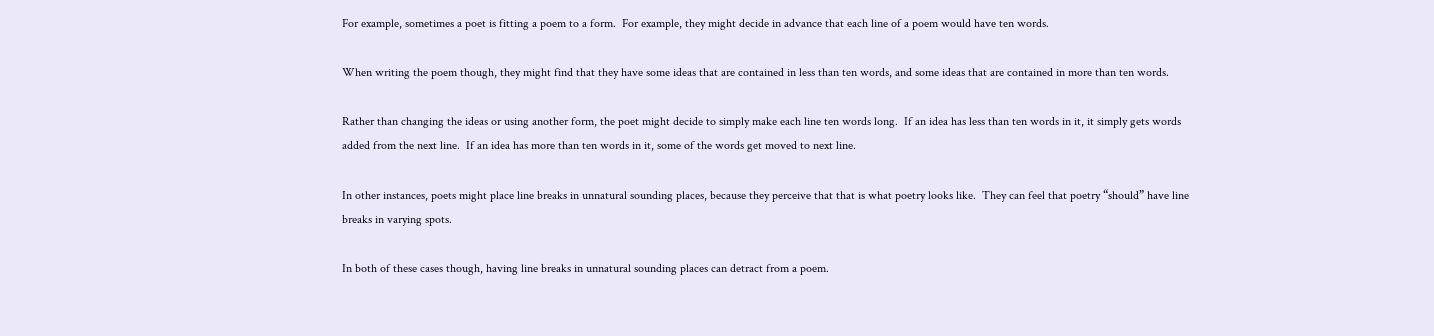For example, sometimes a poet is fitting a poem to a form.  For example, they might decide in advance that each line of a poem would have ten words.

When writing the poem though, they might find that they have some ideas that are contained in less than ten words, and some ideas that are contained in more than ten words.

Rather than changing the ideas or using another form, the poet might decide to simply make each line ten words long.  If an idea has less than ten words in it, it simply gets words added from the next line.  If an idea has more than ten words in it, some of the words get moved to next line.

In other instances, poets might place line breaks in unnatural sounding places, because they perceive that that is what poetry looks like.  They can feel that poetry “should” have line breaks in varying spots.

In both of these cases though, having line breaks in unnatural sounding places can detract from a poem.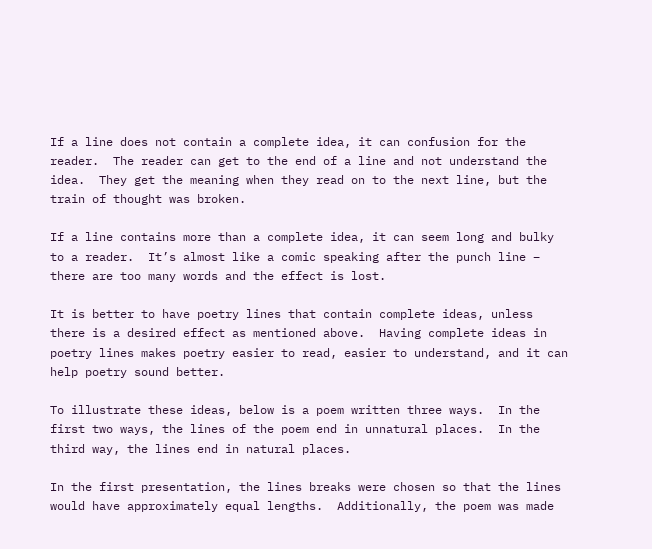If a line does not contain a complete idea, it can confusion for the reader.  The reader can get to the end of a line and not understand the idea.  They get the meaning when they read on to the next line, but the train of thought was broken.

If a line contains more than a complete idea, it can seem long and bulky to a reader.  It’s almost like a comic speaking after the punch line – there are too many words and the effect is lost.

It is better to have poetry lines that contain complete ideas, unless there is a desired effect as mentioned above.  Having complete ideas in poetry lines makes poetry easier to read, easier to understand, and it can help poetry sound better.

To illustrate these ideas, below is a poem written three ways.  In the first two ways, the lines of the poem end in unnatural places.  In the third way, the lines end in natural places.

In the first presentation, the lines breaks were chosen so that the lines would have approximately equal lengths.  Additionally, the poem was made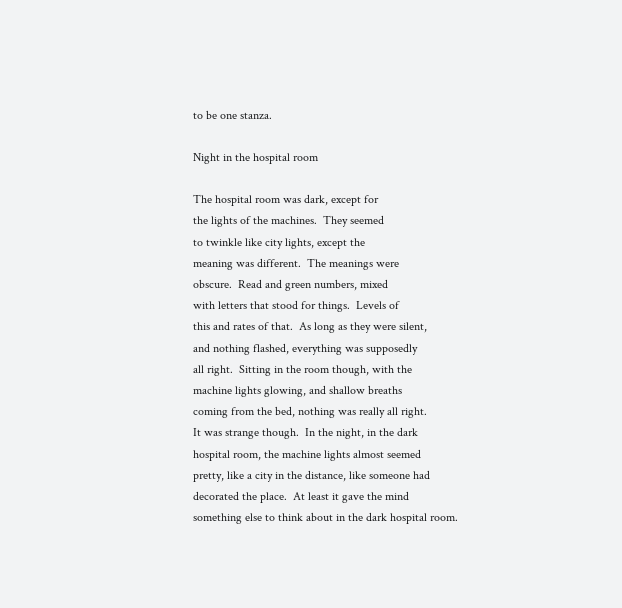to be one stanza.

Night in the hospital room

The hospital room was dark, except for
the lights of the machines.  They seemed
to twinkle like city lights, except the
meaning was different.  The meanings were
obscure.  Read and green numbers, mixed
with letters that stood for things.  Levels of
this and rates of that.  As long as they were silent,
and nothing flashed, everything was supposedly
all right.  Sitting in the room though, with the
machine lights glowing, and shallow breaths
coming from the bed, nothing was really all right.
It was strange though.  In the night, in the dark
hospital room, the machine lights almost seemed
pretty, like a city in the distance, like someone had
decorated the place.  At least it gave the mind
something else to think about in the dark hospital room.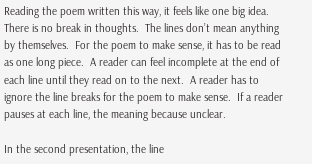Reading the poem written this way, it feels like one big idea.  There is no break in thoughts.  The lines don’t mean anything by themselves.  For the poem to make sense, it has to be read as one long piece.  A reader can feel incomplete at the end of each line until they read on to the next.  A reader has to ignore the line breaks for the poem to make sense.  If a reader pauses at each line, the meaning because unclear.

In the second presentation, the line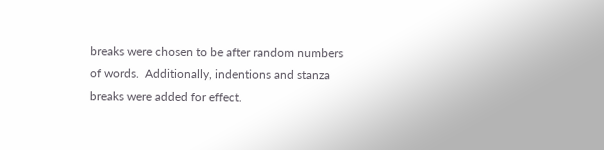breaks were chosen to be after random numbers of words.  Additionally, indentions and stanza breaks were added for effect.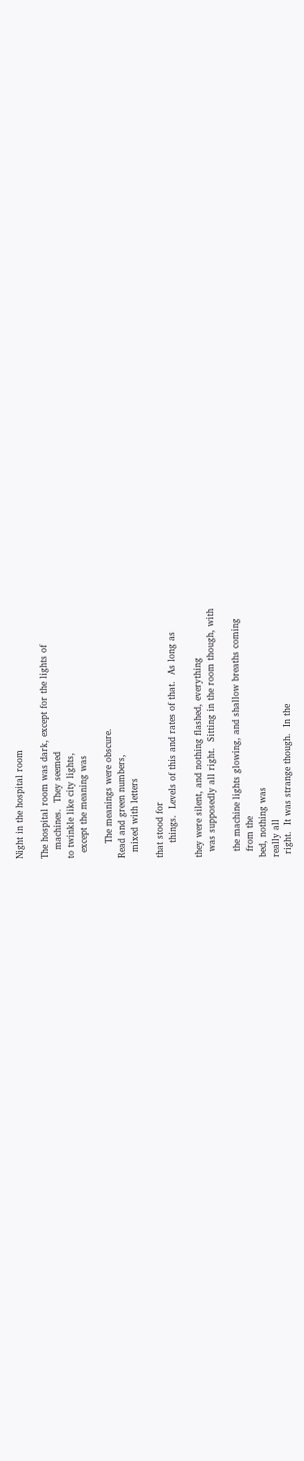Night in the hospital room

The hospital room was dark, except for the lights of
   machines.  They seemed
to twinkle like city lights,
  except the meaning was

     The meanings were obscure.
Read and green numbers,
  mixed with letters

that stood for
     things.  Levels of this and rates of that.  As long as

they were silent, and nothing flashed, everything
  was supposedly all right.  Sitting in the room though, with

  the machine lights glowing, and shallow breaths coming
  from the
bed, nothing was
really all
 right.  It was strange though.  In the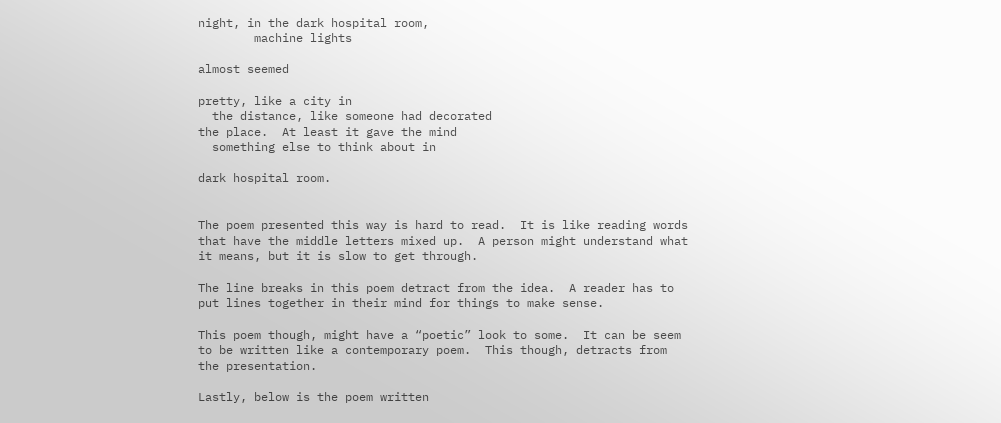night, in the dark hospital room,
        machine lights

almost seemed

pretty, like a city in
  the distance, like someone had decorated
the place.  At least it gave the mind
  something else to think about in

dark hospital room.


The poem presented this way is hard to read.  It is like reading words that have the middle letters mixed up.  A person might understand what it means, but it is slow to get through.

The line breaks in this poem detract from the idea.  A reader has to put lines together in their mind for things to make sense.

This poem though, might have a “poetic” look to some.  It can be seem to be written like a contemporary poem.  This though, detracts from the presentation.

Lastly, below is the poem written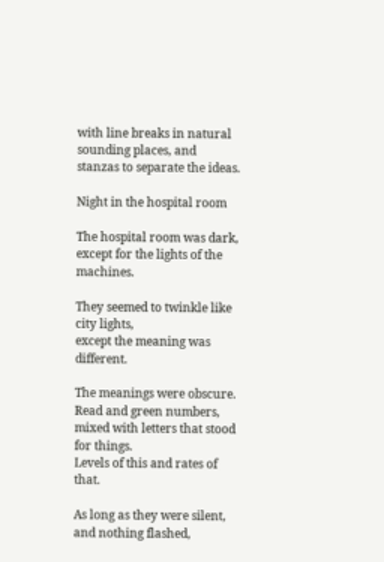with line breaks in natural sounding places, and stanzas to separate the ideas.

Night in the hospital room

The hospital room was dark,
except for the lights of the machines.

They seemed to twinkle like city lights,
except the meaning was different.

The meanings were obscure.
Read and green numbers,
mixed with letters that stood for things.
Levels of this and rates of that.

As long as they were silent,
and nothing flashed,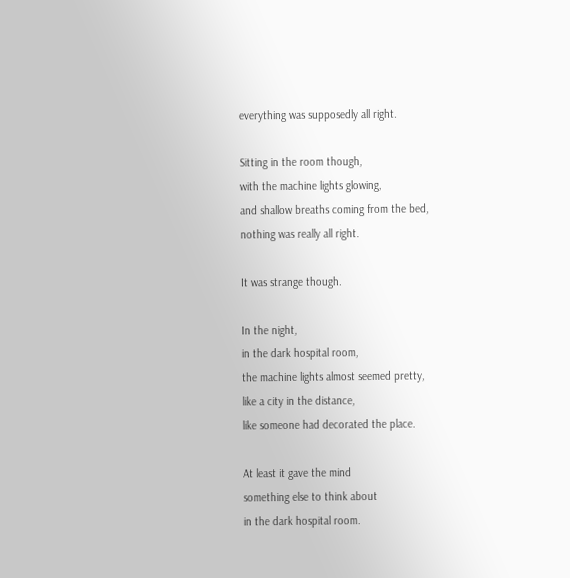everything was supposedly all right.

Sitting in the room though,
with the machine lights glowing,
and shallow breaths coming from the bed,
nothing was really all right.

It was strange though.

In the night,
in the dark hospital room,
the machine lights almost seemed pretty,
like a city in the distance,
like someone had decorated the place.

At least it gave the mind
something else to think about
in the dark hospital room.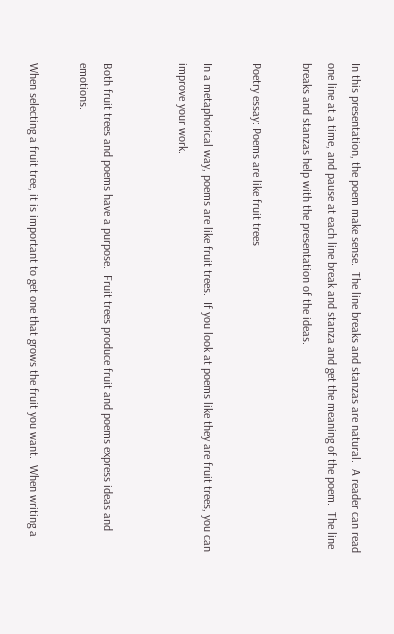In this presentation, the poem make sense.  The line breaks and stanzas are natural.  A reader can read one line at a time, and pause at each line break and stanza and get the meaning of the poem.  The line breaks and stanzas help with the presentation of the ideas.

Poetry essay: Poems are like fruit trees

In a metaphorical way, poems are like fruit trees.  If you look at poems like they are fruit trees, you can improve your work.


Both fruit trees and poems have a purpose.  Fruit trees produce fruit and poems express ideas and emotions.

When selecting a fruit tree, it is important to get one that grows the fruit you want.  When writing a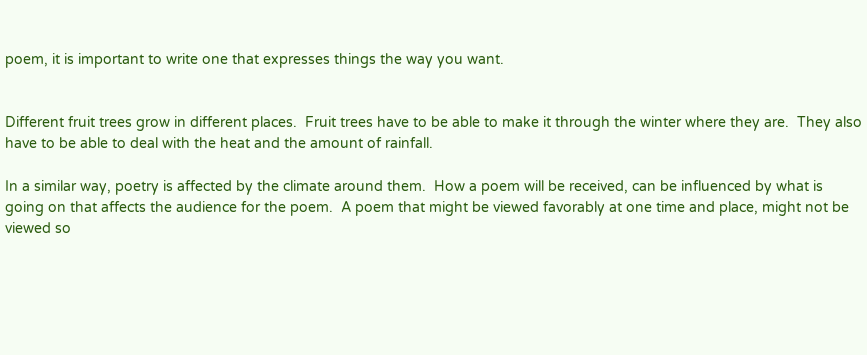poem, it is important to write one that expresses things the way you want.


Different fruit trees grow in different places.  Fruit trees have to be able to make it through the winter where they are.  They also have to be able to deal with the heat and the amount of rainfall.

In a similar way, poetry is affected by the climate around them.  How a poem will be received, can be influenced by what is going on that affects the audience for the poem.  A poem that might be viewed favorably at one time and place, might not be viewed so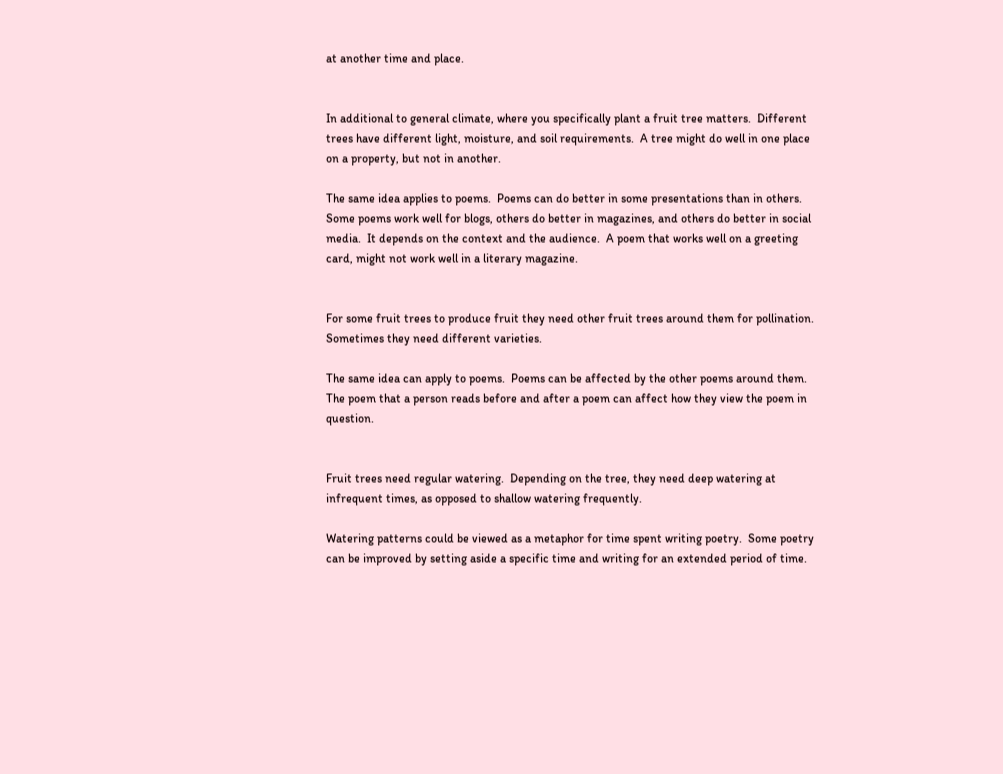at another time and place.


In additional to general climate, where you specifically plant a fruit tree matters.  Different trees have different light, moisture, and soil requirements.  A tree might do well in one place on a property, but not in another.

The same idea applies to poems.  Poems can do better in some presentations than in others.  Some poems work well for blogs, others do better in magazines, and others do better in social media.  It depends on the context and the audience.  A poem that works well on a greeting card, might not work well in a literary magazine.


For some fruit trees to produce fruit they need other fruit trees around them for pollination.  Sometimes they need different varieties.

The same idea can apply to poems.  Poems can be affected by the other poems around them.  The poem that a person reads before and after a poem can affect how they view the poem in question.


Fruit trees need regular watering.  Depending on the tree, they need deep watering at infrequent times, as opposed to shallow watering frequently.

Watering patterns could be viewed as a metaphor for time spent writing poetry.  Some poetry can be improved by setting aside a specific time and writing for an extended period of time.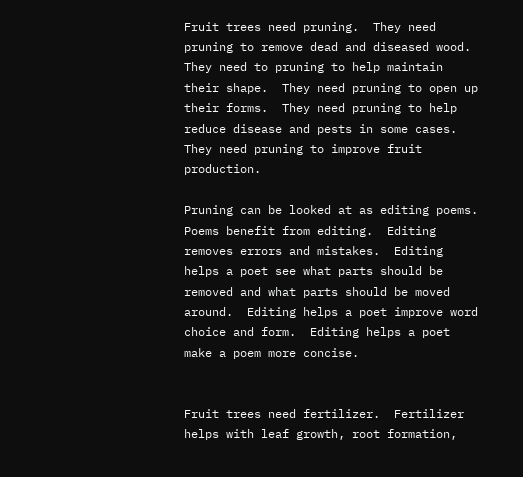Fruit trees need pruning.  They need pruning to remove dead and diseased wood.  They need to pruning to help maintain their shape.  They need pruning to open up their forms.  They need pruning to help reduce disease and pests in some cases.  They need pruning to improve fruit production.

Pruning can be looked at as editing poems.  Poems benefit from editing.  Editing removes errors and mistakes.  Editing helps a poet see what parts should be removed and what parts should be moved around.  Editing helps a poet improve word choice and form.  Editing helps a poet make a poem more concise.


Fruit trees need fertilizer.  Fertilizer helps with leaf growth, root formation,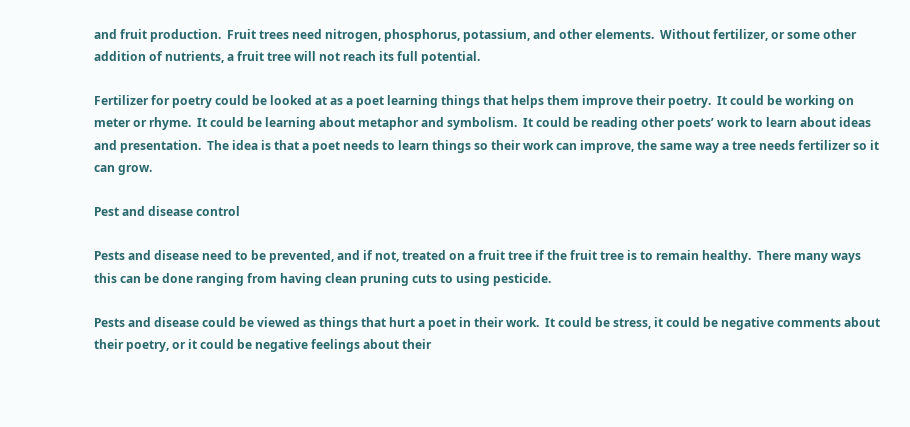and fruit production.  Fruit trees need nitrogen, phosphorus, potassium, and other elements.  Without fertilizer, or some other addition of nutrients, a fruit tree will not reach its full potential.

Fertilizer for poetry could be looked at as a poet learning things that helps them improve their poetry.  It could be working on meter or rhyme.  It could be learning about metaphor and symbolism.  It could be reading other poets’ work to learn about ideas and presentation.  The idea is that a poet needs to learn things so their work can improve, the same way a tree needs fertilizer so it can grow.

Pest and disease control

Pests and disease need to be prevented, and if not, treated on a fruit tree if the fruit tree is to remain healthy.  There many ways this can be done ranging from having clean pruning cuts to using pesticide.

Pests and disease could be viewed as things that hurt a poet in their work.  It could be stress, it could be negative comments about their poetry, or it could be negative feelings about their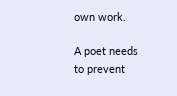own work.

A poet needs to prevent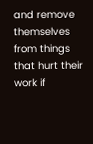and remove themselves from things that hurt their work if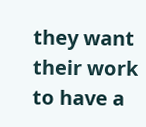they want their work to have a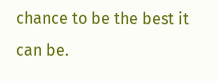chance to be the best it can be.